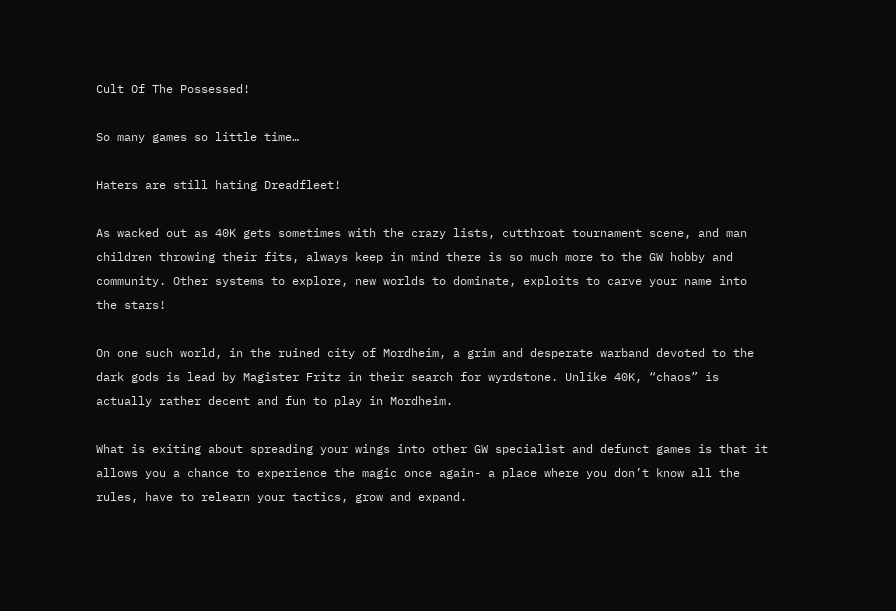Cult Of The Possessed!

So many games so little time…

Haters are still hating Dreadfleet!

As wacked out as 40K gets sometimes with the crazy lists, cutthroat tournament scene, and man children throwing their fits, always keep in mind there is so much more to the GW hobby and community. Other systems to explore, new worlds to dominate, exploits to carve your name into the stars!

On one such world, in the ruined city of Mordheim, a grim and desperate warband devoted to the dark gods is lead by Magister Fritz in their search for wyrdstone. Unlike 40K, “chaos” is actually rather decent and fun to play in Mordheim.

What is exiting about spreading your wings into other GW specialist and defunct games is that it allows you a chance to experience the magic once again- a place where you don’t know all the rules, have to relearn your tactics, grow and expand.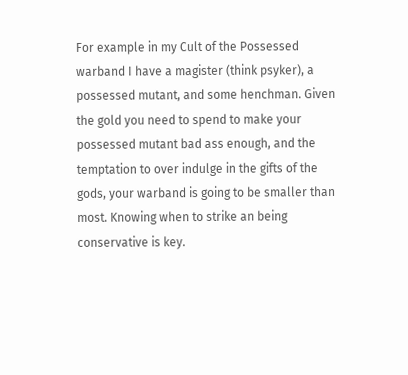For example in my Cult of the Possessed warband I have a magister (think psyker), a possessed mutant, and some henchman. Given the gold you need to spend to make your possessed mutant bad ass enough, and the temptation to over indulge in the gifts of the gods, your warband is going to be smaller than most. Knowing when to strike an being conservative is key.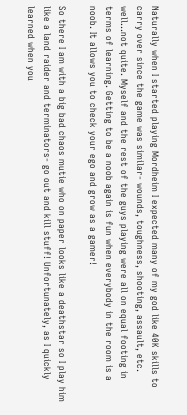Naturally when I started playing Mordheim I expected many of my god like 40K skills to carry over since the game was similar- wounds, toughness, shooting, assault, etc. well…not quite. Myself and the rest of the guys playing were all on equal footing in terms of learning. Getting to be a noob again is fun when everybody in the room is a noob. It allows you to check your ego and grow as a gamer!

So there I am with a big bad chaos mutie who on paper looks like a deathstar so I play him like a land raider and terminators- go out and kill stuff! Unfortunately, as I quickly learned when you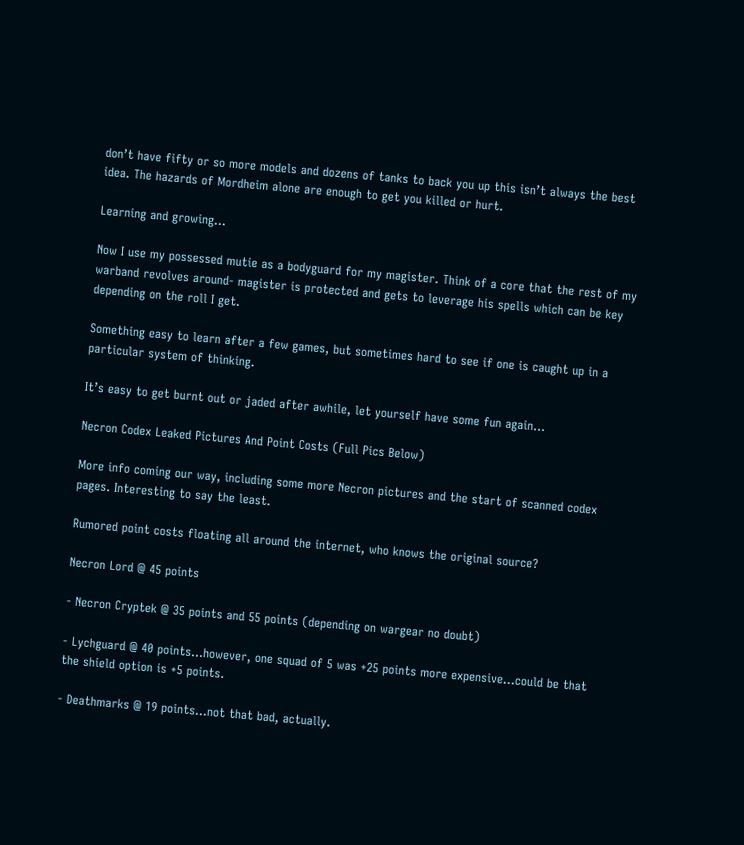don’t have fifty or so more models and dozens of tanks to back you up this isn’t always the best idea. The hazards of Mordheim alone are enough to get you killed or hurt.

Learning and growing…

Now I use my possessed mutie as a bodyguard for my magister. Think of a core that the rest of my warband revolves around- magister is protected and gets to leverage his spells which can be key depending on the roll I get.

Something easy to learn after a few games, but sometimes hard to see if one is caught up in a particular system of thinking.

It’s easy to get burnt out or jaded after awhile, let yourself have some fun again…

Necron Codex Leaked Pictures And Point Costs (Full Pics Below)

More info coming our way, including some more Necron pictures and the start of scanned codex pages. Interesting to say the least.

Rumored point costs floating all around the internet, who knows the original source?

Necron Lord @ 45 points

- Necron Cryptek @ 35 points and 55 points (depending on wargear no doubt)

- Lychguard @ 40 points...however, one squad of 5 was +25 points more expensive...could be that the shield option is +5 points.

- Deathmarks @ 19 points...not that bad, actually.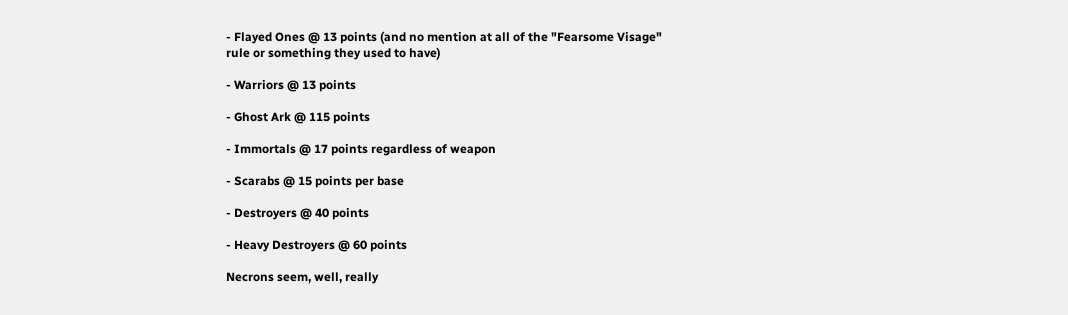- Flayed Ones @ 13 points (and no mention at all of the "Fearsome Visage" rule or something they used to have)

- Warriors @ 13 points

- Ghost Ark @ 115 points

- Immortals @ 17 points regardless of weapon

- Scarabs @ 15 points per base

- Destroyers @ 40 points

- Heavy Destroyers @ 60 points

Necrons seem, well, really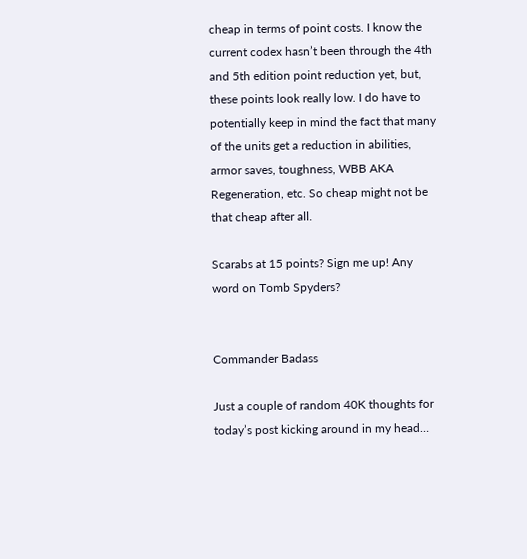cheap in terms of point costs. I know the current codex hasn’t been through the 4th and 5th edition point reduction yet, but, these points look really low. I do have to potentially keep in mind the fact that many of the units get a reduction in abilities, armor saves, toughness, WBB AKA Regeneration, etc. So cheap might not be that cheap after all.

Scarabs at 15 points? Sign me up! Any word on Tomb Spyders?


Commander Badass

Just a couple of random 40K thoughts for today’s post kicking around in my head…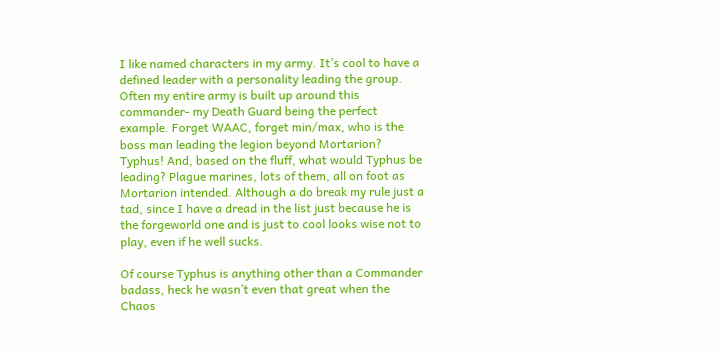I like named characters in my army. It’s cool to have a defined leader with a personality leading the group. Often my entire army is built up around this commander- my Death Guard being the perfect example. Forget WAAC, forget min/max, who is the boss man leading the legion beyond Mortarion? Typhus! And, based on the fluff, what would Typhus be leading? Plague marines, lots of them, all on foot as Mortarion intended. Although a do break my rule just a tad, since I have a dread in the list just because he is the forgeworld one and is just to cool looks wise not to play, even if he well sucks.

Of course Typhus is anything other than a Commander badass, heck he wasn’t even that great when the Chaos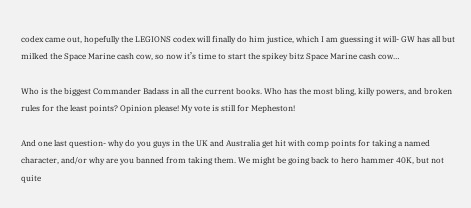codex came out, hopefully the LEGIONS codex will finally do him justice, which I am guessing it will- GW has all but milked the Space Marine cash cow, so now it’s time to start the spikey bitz Space Marine cash cow…

Who is the biggest Commander Badass in all the current books. Who has the most bling, killy powers, and broken rules for the least points? Opinion please! My vote is still for Mepheston!

And one last question- why do you guys in the UK and Australia get hit with comp points for taking a named character, and/or why are you banned from taking them. We might be going back to hero hammer 40K, but not quite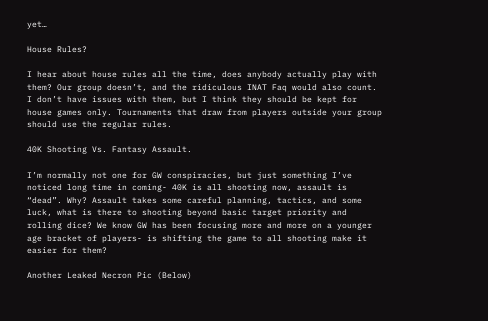yet…

House Rules?

I hear about house rules all the time, does anybody actually play with them? Our group doesn’t, and the ridiculous INAT Faq would also count. I don’t have issues with them, but I think they should be kept for house games only. Tournaments that draw from players outside your group should use the regular rules.

40K Shooting Vs. Fantasy Assault.

I’m normally not one for GW conspiracies, but just something I’ve noticed long time in coming- 40K is all shooting now, assault is “dead”. Why? Assault takes some careful planning, tactics, and some luck, what is there to shooting beyond basic target priority and rolling dice? We know GW has been focusing more and more on a younger age bracket of players- is shifting the game to all shooting make it easier for them?

Another Leaked Necron Pic (Below)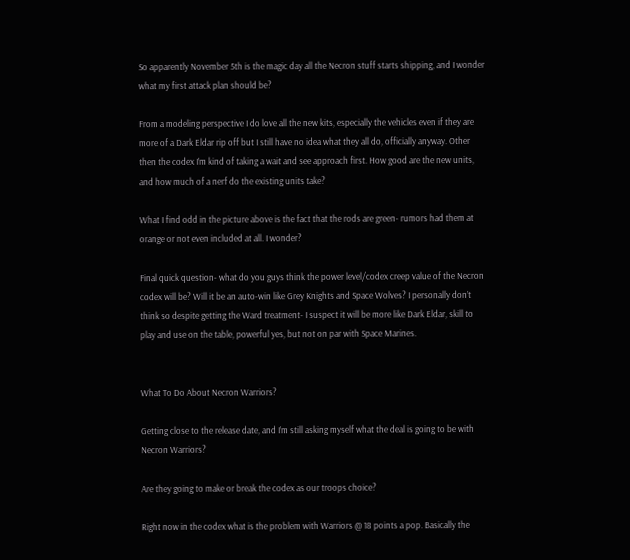So apparently November 5th is the magic day all the Necron stuff starts shipping, and I wonder what my first attack plan should be?

From a modeling perspective I do love all the new kits, especially the vehicles even if they are more of a Dark Eldar rip off but I still have no idea what they all do, officially anyway. Other then the codex I’m kind of taking a wait and see approach first. How good are the new units, and how much of a nerf do the existing units take?

What I find odd in the picture above is the fact that the rods are green- rumors had them at orange or not even included at all. I wonder?

Final quick question- what do you guys think the power level/codex creep value of the Necron codex will be? Will it be an auto-win like Grey Knights and Space Wolves? I personally don’t think so despite getting the Ward treatment- I suspect it will be more like Dark Eldar, skill to play and use on the table, powerful yes, but not on par with Space Marines.


What To Do About Necron Warriors?

Getting close to the release date, and I’m still asking myself what the deal is going to be with Necron Warriors?

Are they going to make or break the codex as our troops choice?

Right now in the codex what is the problem with Warriors @ 18 points a pop. Basically the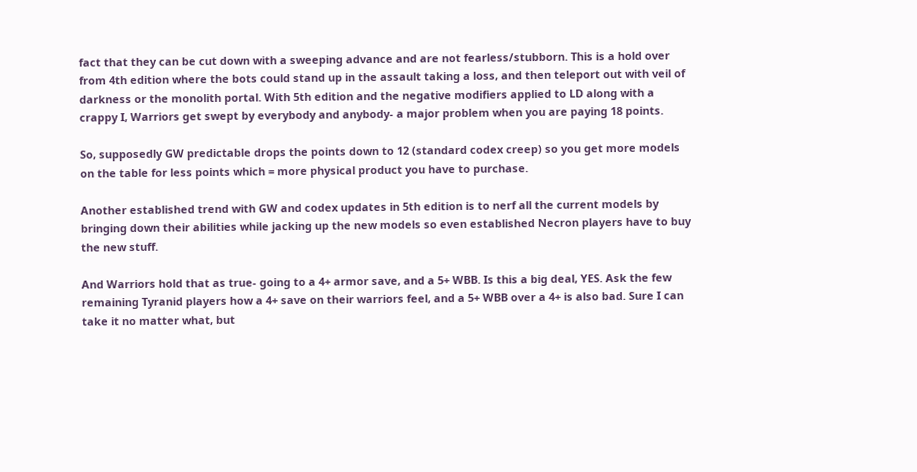fact that they can be cut down with a sweeping advance and are not fearless/stubborn. This is a hold over from 4th edition where the bots could stand up in the assault taking a loss, and then teleport out with veil of darkness or the monolith portal. With 5th edition and the negative modifiers applied to LD along with a crappy I, Warriors get swept by everybody and anybody- a major problem when you are paying 18 points.

So, supposedly GW predictable drops the points down to 12 (standard codex creep) so you get more models on the table for less points which = more physical product you have to purchase.

Another established trend with GW and codex updates in 5th edition is to nerf all the current models by bringing down their abilities while jacking up the new models so even established Necron players have to buy the new stuff.

And Warriors hold that as true- going to a 4+ armor save, and a 5+ WBB. Is this a big deal, YES. Ask the few remaining Tyranid players how a 4+ save on their warriors feel, and a 5+ WBB over a 4+ is also bad. Sure I can take it no matter what, but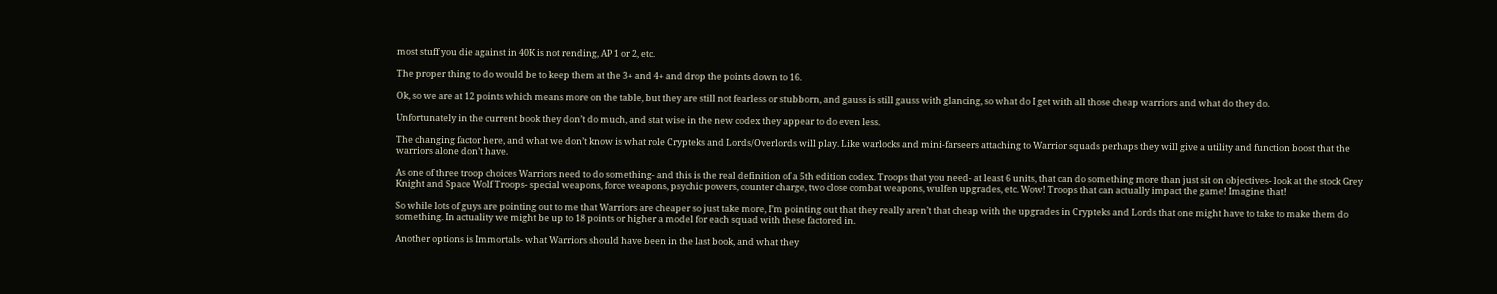most stuff you die against in 40K is not rending, AP 1 or 2, etc.

The proper thing to do would be to keep them at the 3+ and 4+ and drop the points down to 16.

Ok, so we are at 12 points which means more on the table, but they are still not fearless or stubborn, and gauss is still gauss with glancing, so what do I get with all those cheap warriors and what do they do.

Unfortunately in the current book they don’t do much, and stat wise in the new codex they appear to do even less.

The changing factor here, and what we don’t know is what role Crypteks and Lords/Overlords will play. Like warlocks and mini-farseers attaching to Warrior squads perhaps they will give a utility and function boost that the warriors alone don’t have.

As one of three troop choices Warriors need to do something- and this is the real definition of a 5th edition codex. Troops that you need- at least 6 units, that can do something more than just sit on objectives- look at the stock Grey Knight and Space Wolf Troops- special weapons, force weapons, psychic powers, counter charge, two close combat weapons, wulfen upgrades, etc. Wow! Troops that can actually impact the game! Imagine that!

So while lots of guys are pointing out to me that Warriors are cheaper so just take more, I’m pointing out that they really aren’t that cheap with the upgrades in Crypteks and Lords that one might have to take to make them do something. In actuality we might be up to 18 points or higher a model for each squad with these factored in.

Another options is Immortals- what Warriors should have been in the last book, and what they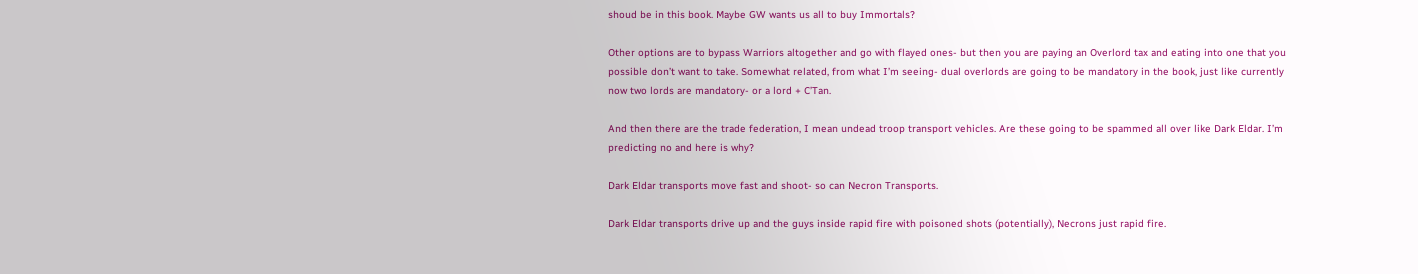shoud be in this book. Maybe GW wants us all to buy Immortals?

Other options are to bypass Warriors altogether and go with flayed ones- but then you are paying an Overlord tax and eating into one that you possible don’t want to take. Somewhat related, from what I’m seeing- dual overlords are going to be mandatory in the book, just like currently now two lords are mandatory- or a lord + C’Tan.

And then there are the trade federation, I mean undead troop transport vehicles. Are these going to be spammed all over like Dark Eldar. I’m predicting no and here is why?

Dark Eldar transports move fast and shoot- so can Necron Transports.

Dark Eldar transports drive up and the guys inside rapid fire with poisoned shots (potentially), Necrons just rapid fire.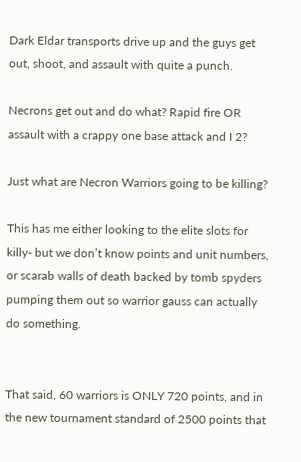Dark Eldar transports drive up and the guys get out, shoot, and assault with quite a punch.

Necrons get out and do what? Rapid fire OR assault with a crappy one base attack and I 2?

Just what are Necron Warriors going to be killing?

This has me either looking to the elite slots for killy- but we don’t know points and unit numbers, or scarab walls of death backed by tomb spyders pumping them out so warrior gauss can actually do something.


That said, 60 warriors is ONLY 720 points, and in the new tournament standard of 2500 points that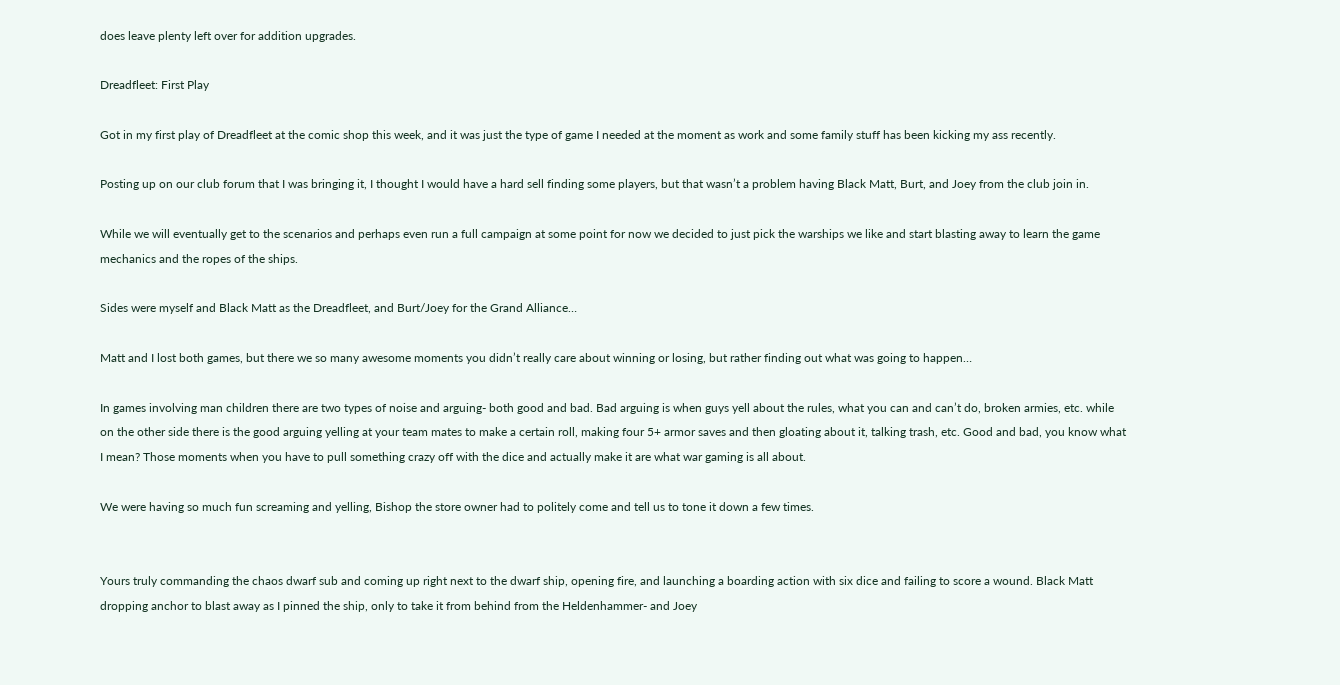does leave plenty left over for addition upgrades.

Dreadfleet: First Play

Got in my first play of Dreadfleet at the comic shop this week, and it was just the type of game I needed at the moment as work and some family stuff has been kicking my ass recently.

Posting up on our club forum that I was bringing it, I thought I would have a hard sell finding some players, but that wasn’t a problem having Black Matt, Burt, and Joey from the club join in.

While we will eventually get to the scenarios and perhaps even run a full campaign at some point for now we decided to just pick the warships we like and start blasting away to learn the game mechanics and the ropes of the ships.

Sides were myself and Black Matt as the Dreadfleet, and Burt/Joey for the Grand Alliance…

Matt and I lost both games, but there we so many awesome moments you didn’t really care about winning or losing, but rather finding out what was going to happen…

In games involving man children there are two types of noise and arguing- both good and bad. Bad arguing is when guys yell about the rules, what you can and can’t do, broken armies, etc. while on the other side there is the good arguing yelling at your team mates to make a certain roll, making four 5+ armor saves and then gloating about it, talking trash, etc. Good and bad, you know what I mean? Those moments when you have to pull something crazy off with the dice and actually make it are what war gaming is all about.

We were having so much fun screaming and yelling, Bishop the store owner had to politely come and tell us to tone it down a few times.


Yours truly commanding the chaos dwarf sub and coming up right next to the dwarf ship, opening fire, and launching a boarding action with six dice and failing to score a wound. Black Matt dropping anchor to blast away as I pinned the ship, only to take it from behind from the Heldenhammer- and Joey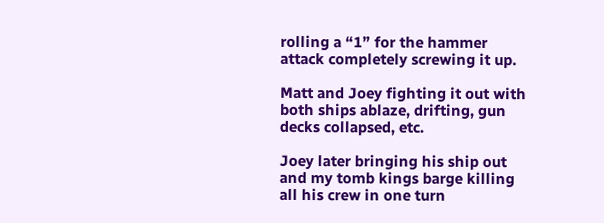rolling a “1” for the hammer attack completely screwing it up.

Matt and Joey fighting it out with both ships ablaze, drifting, gun decks collapsed, etc.

Joey later bringing his ship out and my tomb kings barge killing all his crew in one turn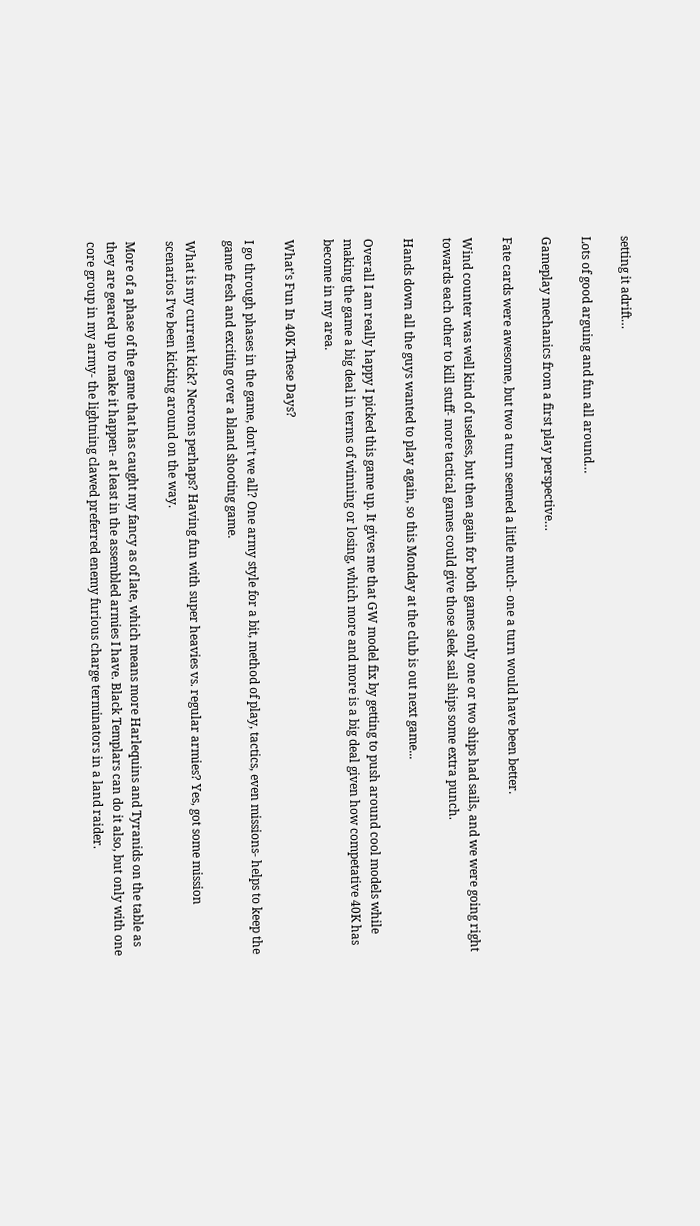setting it adrift…

Lots of good arguing and fun all around…

Gameplay mechanics from a first play perspective…

Fate cards were awesome, but two a turn seemed a little much- one a turn would have been better.

Wind counter was well kind of useless, but then again for both games only one or two ships had sails, and we were going right towards each other to kill stuff- more tactical games could give those sleek sail ships some extra punch.

Hands down all the guys wanted to play again, so this Monday at the club is out next game...

Overall I am really happy I picked this game up. It gives me that GW model fix by getting to push around cool models while making the game a big deal in terms of winning or losing, which more and more is a big deal given how competative 40K has become in my area.

What’s Fun In 40K These Days?

I go through phases in the game, don’t we all? One army style for a bit, method of play, tactics, even missions- helps to keep the game fresh and exciting over a bland shooting game.

What is my current kick? Necrons perhaps? Having fun with super heavies vs. regular armies? Yes, got some mission scenarios I’ve been kicking around on the way.

More of a phase of the game that has caught my fancy as of late, which means more Harlequins and Tyranids on the table as they are geared up to make it happen- at least in the assembled armies I have. Black Templars can do it also, but only with one core group in my army- the lightning clawed preferred enemy furious charge terminators in a land raider.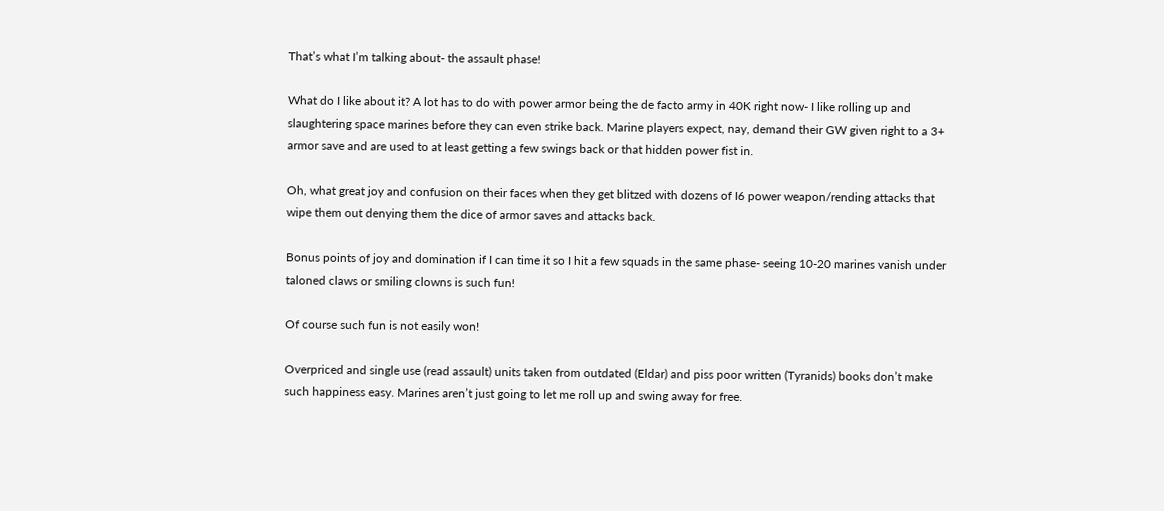That’s what I’m talking about- the assault phase!

What do I like about it? A lot has to do with power armor being the de facto army in 40K right now- I like rolling up and slaughtering space marines before they can even strike back. Marine players expect, nay, demand their GW given right to a 3+ armor save and are used to at least getting a few swings back or that hidden power fist in.

Oh, what great joy and confusion on their faces when they get blitzed with dozens of I6 power weapon/rending attacks that wipe them out denying them the dice of armor saves and attacks back.

Bonus points of joy and domination if I can time it so I hit a few squads in the same phase- seeing 10-20 marines vanish under taloned claws or smiling clowns is such fun!

Of course such fun is not easily won!

Overpriced and single use (read assault) units taken from outdated (Eldar) and piss poor written (Tyranids) books don’t make such happiness easy. Marines aren’t just going to let me roll up and swing away for free.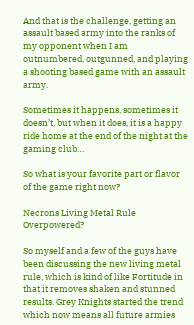And that is the challenge, getting an assault based army into the ranks of my opponent when I am outnumbered, outgunned, and playing a shooting based game with an assault army.

Sometimes it happens, sometimes it doesn’t, but when it does, it is a happy ride home at the end of the night at the gaming club…

So what is your favorite part or flavor of the game right now?

Necrons Living Metal Rule Overpowered?

So myself and a few of the guys have been discussing the new living metal rule, which is kind of like Fortitude in that it removes shaken and stunned results. Grey Knights started the trend which now means all future armies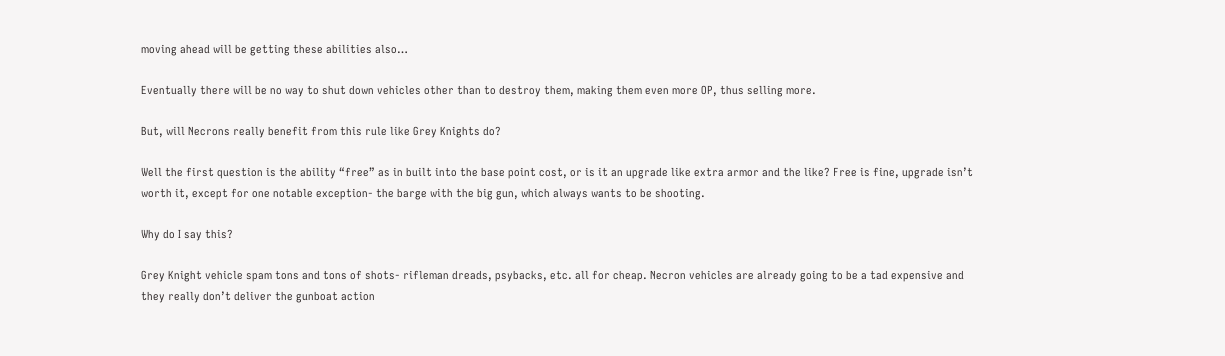moving ahead will be getting these abilities also…

Eventually there will be no way to shut down vehicles other than to destroy them, making them even more OP, thus selling more.

But, will Necrons really benefit from this rule like Grey Knights do?

Well the first question is the ability “free” as in built into the base point cost, or is it an upgrade like extra armor and the like? Free is fine, upgrade isn’t worth it, except for one notable exception- the barge with the big gun, which always wants to be shooting.

Why do I say this?

Grey Knight vehicle spam tons and tons of shots- rifleman dreads, psybacks, etc. all for cheap. Necron vehicles are already going to be a tad expensive and they really don’t deliver the gunboat action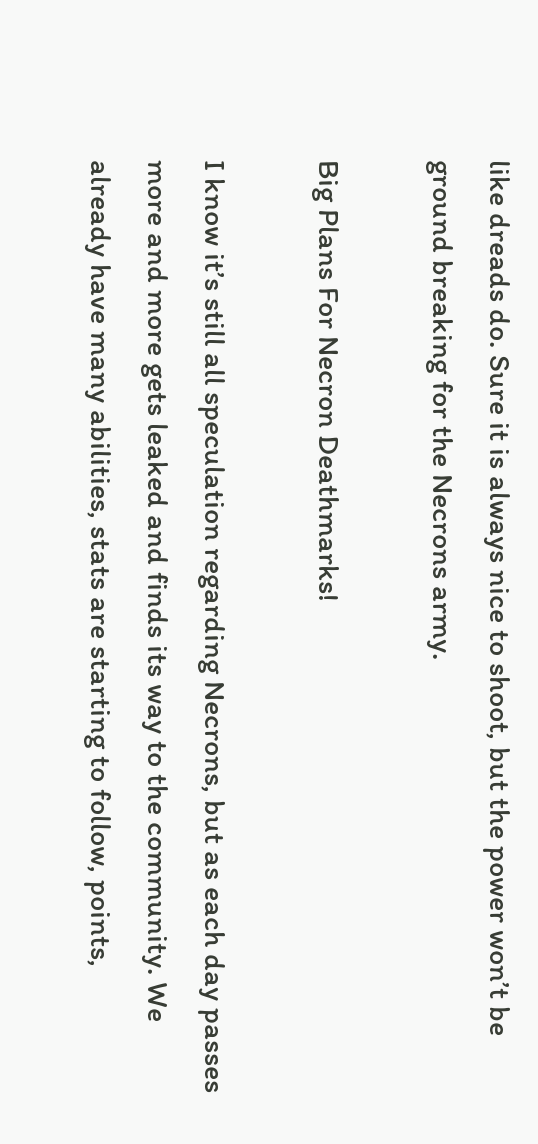like dreads do. Sure it is always nice to shoot, but the power won’t be ground breaking for the Necrons army.

Big Plans For Necron Deathmarks!

I know it’s still all speculation regarding Necrons, but as each day passes more and more gets leaked and finds its way to the community. We already have many abilities, stats are starting to follow, points,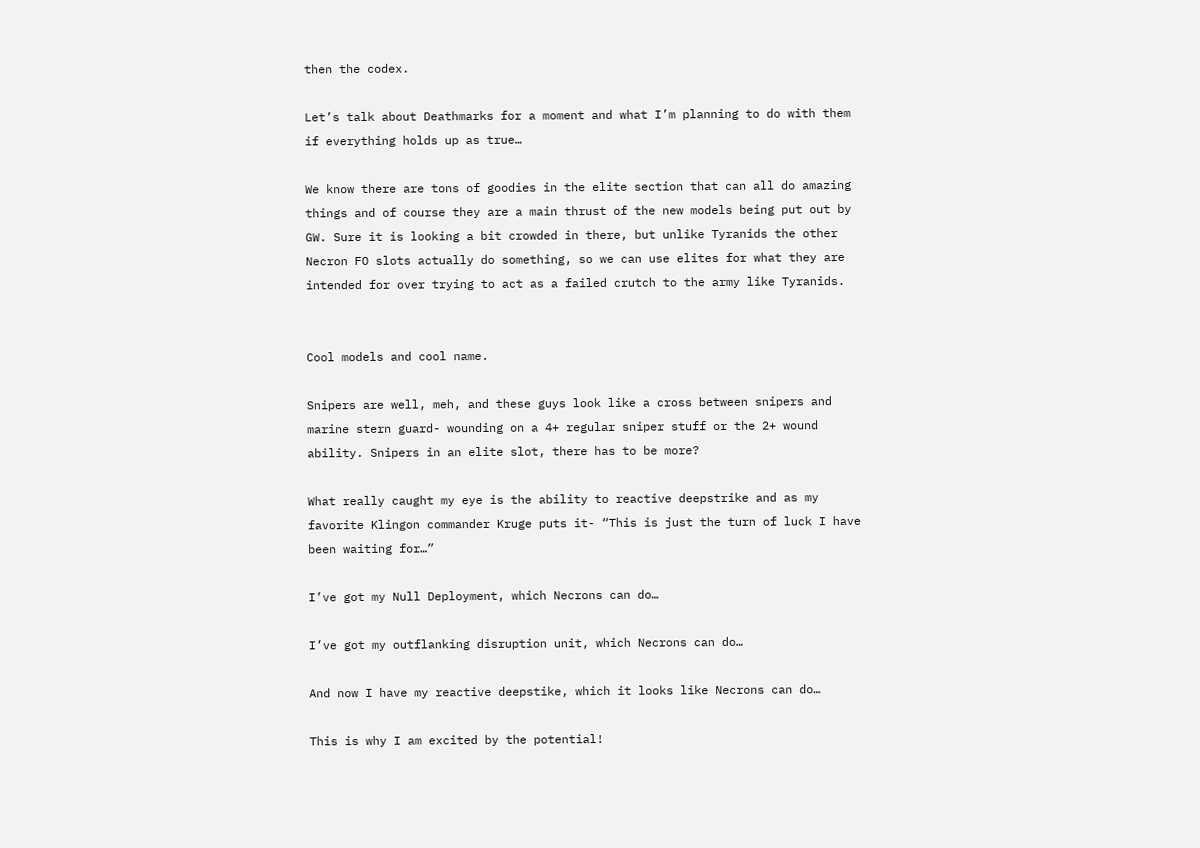then the codex.

Let’s talk about Deathmarks for a moment and what I’m planning to do with them if everything holds up as true…

We know there are tons of goodies in the elite section that can all do amazing things and of course they are a main thrust of the new models being put out by GW. Sure it is looking a bit crowded in there, but unlike Tyranids the other Necron FO slots actually do something, so we can use elites for what they are intended for over trying to act as a failed crutch to the army like Tyranids.


Cool models and cool name.

Snipers are well, meh, and these guys look like a cross between snipers and marine stern guard- wounding on a 4+ regular sniper stuff or the 2+ wound ability. Snipers in an elite slot, there has to be more?

What really caught my eye is the ability to reactive deepstrike and as my favorite Klingon commander Kruge puts it- “This is just the turn of luck I have been waiting for…”

I’ve got my Null Deployment, which Necrons can do…

I’ve got my outflanking disruption unit, which Necrons can do…

And now I have my reactive deepstike, which it looks like Necrons can do…

This is why I am excited by the potential!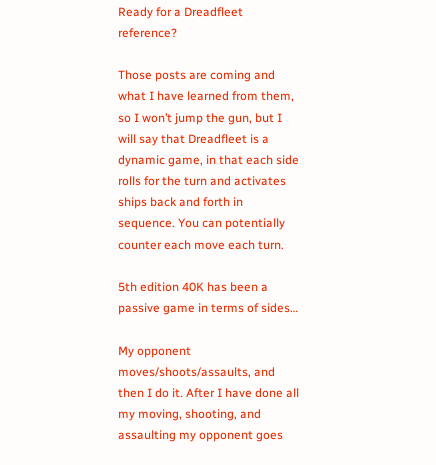Ready for a Dreadfleet reference?

Those posts are coming and what I have learned from them, so I won’t jump the gun, but I will say that Dreadfleet is a dynamic game, in that each side rolls for the turn and activates ships back and forth in sequence. You can potentially counter each move each turn.

5th edition 40K has been a passive game in terms of sides…

My opponent moves/shoots/assaults, and then I do it. After I have done all my moving, shooting, and assaulting my opponent goes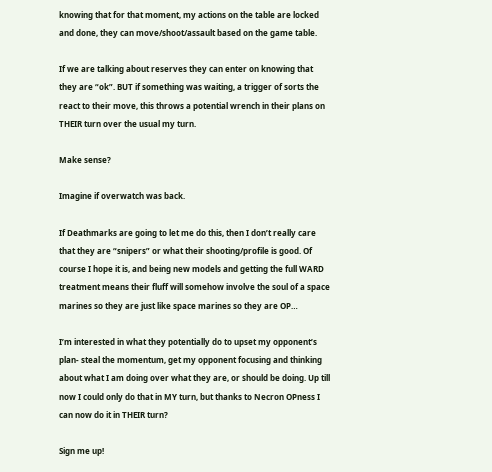knowing that for that moment, my actions on the table are locked and done, they can move/shoot/assault based on the game table.

If we are talking about reserves they can enter on knowing that they are “ok”. BUT if something was waiting, a trigger of sorts the react to their move, this throws a potential wrench in their plans on THEIR turn over the usual my turn.

Make sense?

Imagine if overwatch was back.

If Deathmarks are going to let me do this, then I don’t really care that they are “snipers” or what their shooting/profile is good. Of course I hope it is, and being new models and getting the full WARD treatment means their fluff will somehow involve the soul of a space marines so they are just like space marines so they are OP…

I’m interested in what they potentially do to upset my opponent’s plan- steal the momentum, get my opponent focusing and thinking about what I am doing over what they are, or should be doing. Up till now I could only do that in MY turn, but thanks to Necron OPness I can now do it in THEIR turn?

Sign me up!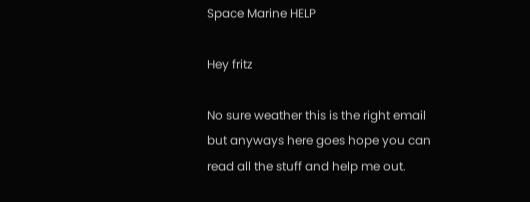Space Marine HELP

Hey fritz

No sure weather this is the right email but anyways here goes hope you can read all the stuff and help me out.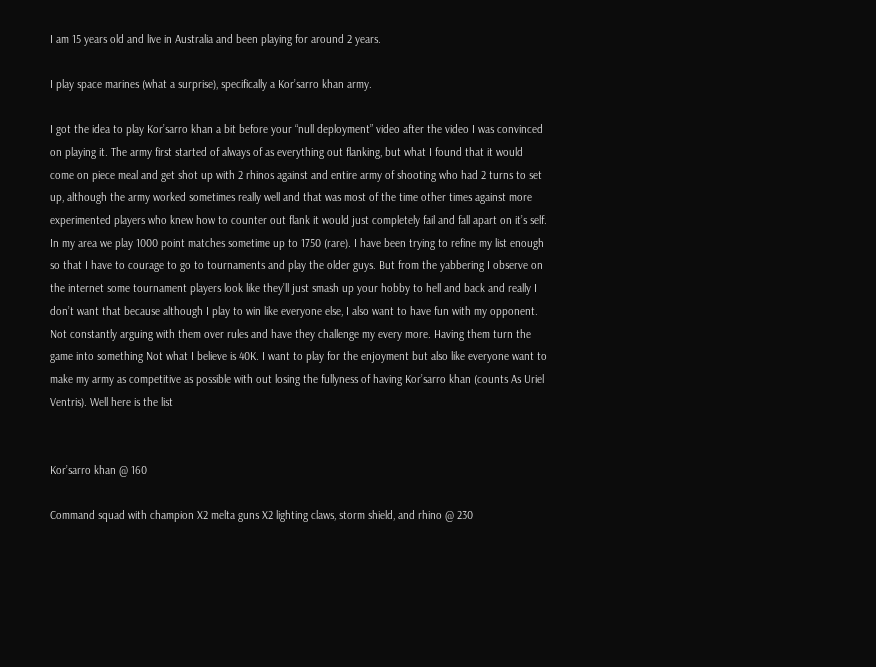I am 15 years old and live in Australia and been playing for around 2 years.

I play space marines (what a surprise), specifically a Kor’sarro khan army.

I got the idea to play Kor’sarro khan a bit before your “null deployment” video after the video I was convinced on playing it. The army first started of always of as everything out flanking, but what I found that it would come on piece meal and get shot up with 2 rhinos against and entire army of shooting who had 2 turns to set up, although the army worked sometimes really well and that was most of the time other times against more experimented players who knew how to counter out flank it would just completely fail and fall apart on it’s self. In my area we play 1000 point matches sometime up to 1750 (rare). I have been trying to refine my list enough so that I have to courage to go to tournaments and play the older guys. But from the yabbering I observe on the internet some tournament players look like they’ll just smash up your hobby to hell and back and really I don’t want that because although I play to win like everyone else, I also want to have fun with my opponent. Not constantly arguing with them over rules and have they challenge my every more. Having them turn the game into something Not what I believe is 40K. I want to play for the enjoyment but also like everyone want to make my army as competitive as possible with out losing the fullyness of having Kor’sarro khan (counts As Uriel Ventris). Well here is the list


Kor’sarro khan @ 160

Command squad with champion X2 melta guns X2 lighting claws, storm shield, and rhino @ 230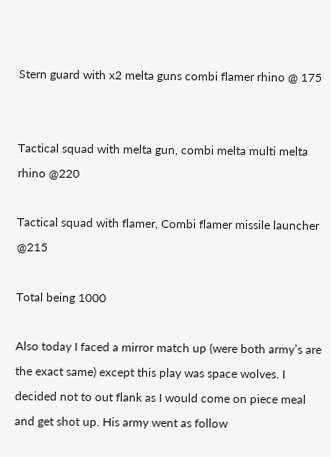Stern guard with x2 melta guns combi flamer rhino @ 175


Tactical squad with melta gun, combi melta multi melta rhino @220

Tactical squad with flamer, Combi flamer missile launcher @215

Total being 1000

Also today I faced a mirror match up (were both army’s are the exact same) except this play was space wolves. I decided not to out flank as I would come on piece meal and get shot up. His army went as follow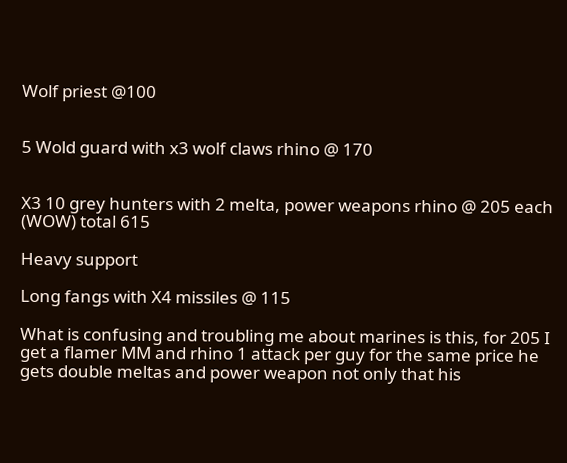Wolf priest @100


5 Wold guard with x3 wolf claws rhino @ 170


X3 10 grey hunters with 2 melta, power weapons rhino @ 205 each (WOW) total 615

Heavy support

Long fangs with X4 missiles @ 115

What is confusing and troubling me about marines is this, for 205 I get a flamer MM and rhino 1 attack per guy for the same price he gets double meltas and power weapon not only that his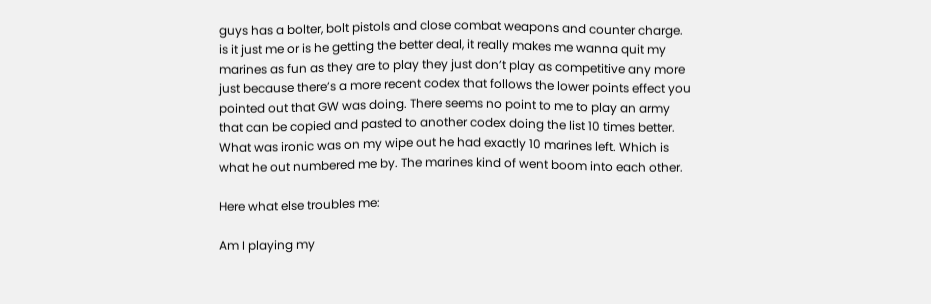guys has a bolter, bolt pistols and close combat weapons and counter charge. is it just me or is he getting the better deal, it really makes me wanna quit my marines as fun as they are to play they just don’t play as competitive any more just because there’s a more recent codex that follows the lower points effect you pointed out that GW was doing. There seems no point to me to play an army that can be copied and pasted to another codex doing the list 10 times better. What was ironic was on my wipe out he had exactly 10 marines left. Which is what he out numbered me by. The marines kind of went boom into each other.

Here what else troubles me:

Am I playing my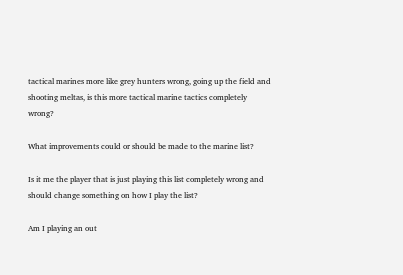tactical marines more like grey hunters wrong, going up the field and shooting meltas, is this more tactical marine tactics completely wrong?

What improvements could or should be made to the marine list?

Is it me the player that is just playing this list completely wrong and should change something on how I play the list?

Am I playing an out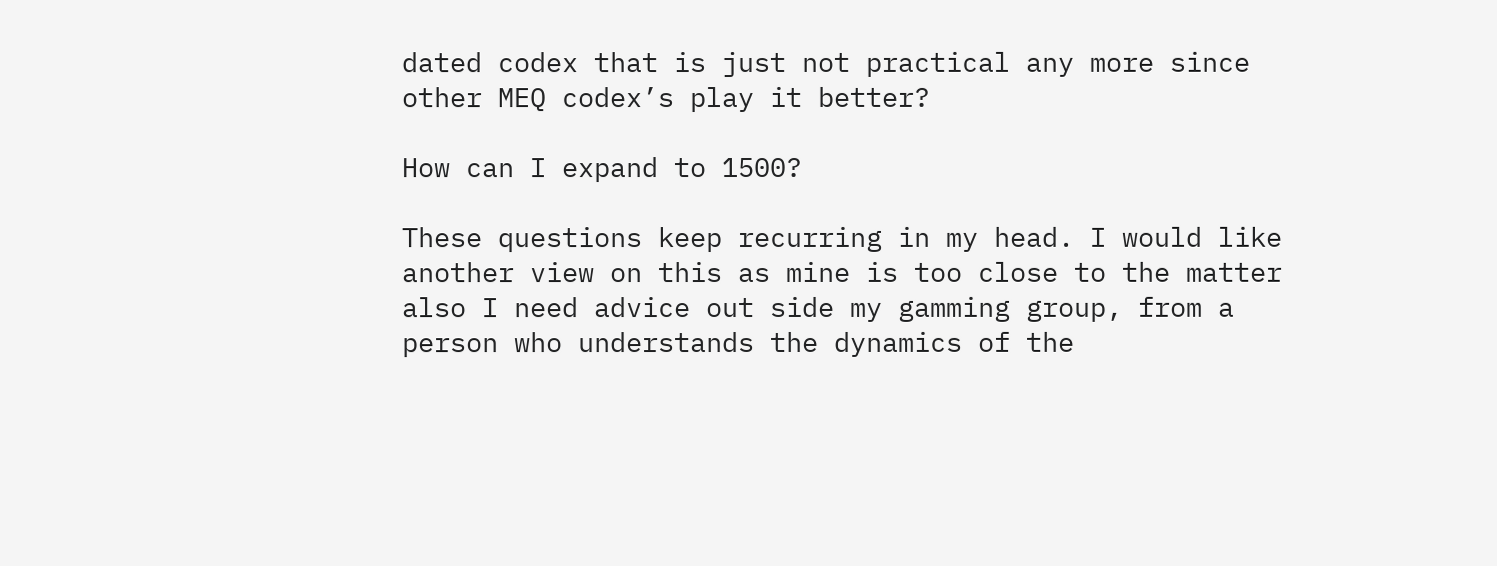dated codex that is just not practical any more since other MEQ codex’s play it better?

How can I expand to 1500?

These questions keep recurring in my head. I would like another view on this as mine is too close to the matter also I need advice out side my gamming group, from a person who understands the dynamics of the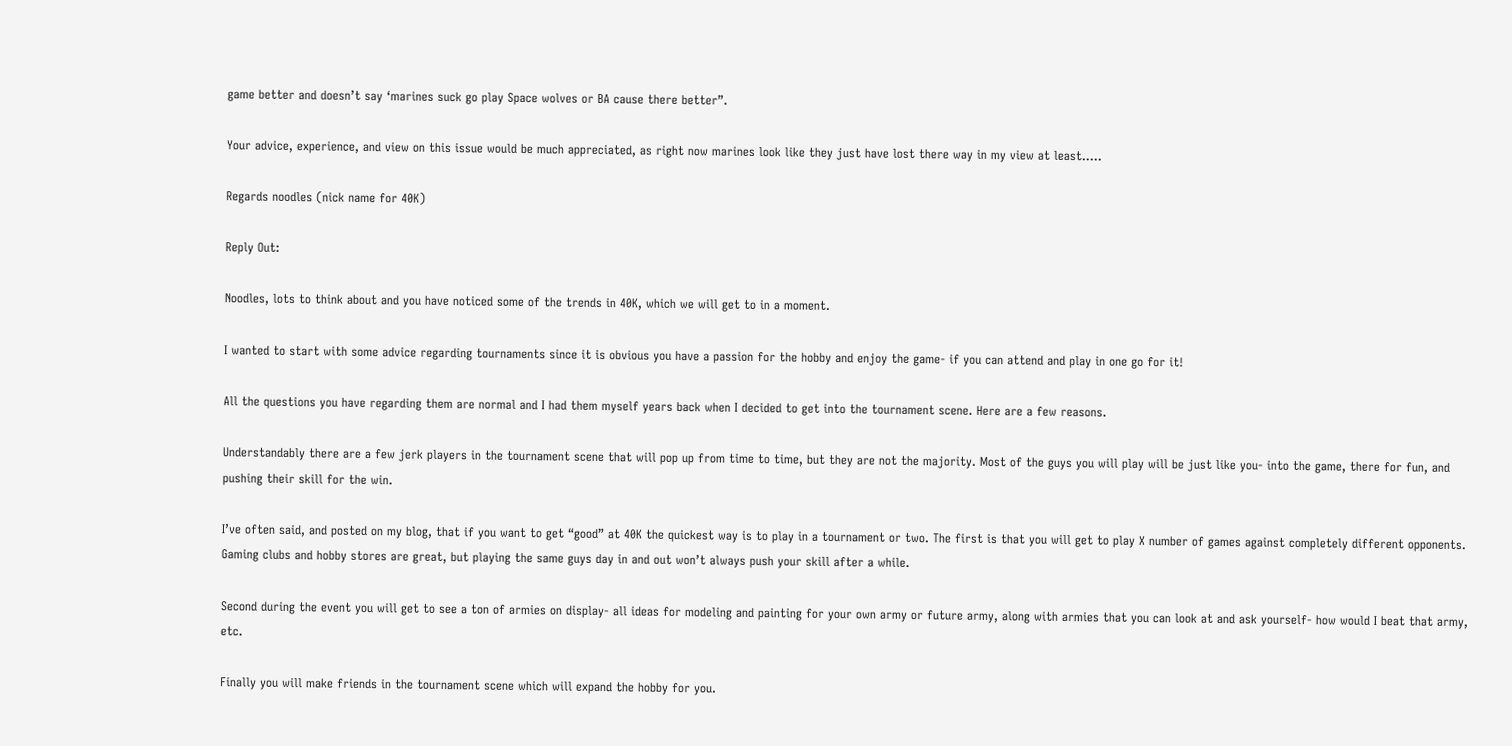game better and doesn’t say ‘marines suck go play Space wolves or BA cause there better”.

Your advice, experience, and view on this issue would be much appreciated, as right now marines look like they just have lost there way in my view at least…..

Regards noodles (nick name for 40K)

Reply Out:

Noodles, lots to think about and you have noticed some of the trends in 40K, which we will get to in a moment.

I wanted to start with some advice regarding tournaments since it is obvious you have a passion for the hobby and enjoy the game- if you can attend and play in one go for it!

All the questions you have regarding them are normal and I had them myself years back when I decided to get into the tournament scene. Here are a few reasons.

Understandably there are a few jerk players in the tournament scene that will pop up from time to time, but they are not the majority. Most of the guys you will play will be just like you- into the game, there for fun, and pushing their skill for the win.

I’ve often said, and posted on my blog, that if you want to get “good” at 40K the quickest way is to play in a tournament or two. The first is that you will get to play X number of games against completely different opponents. Gaming clubs and hobby stores are great, but playing the same guys day in and out won’t always push your skill after a while.

Second during the event you will get to see a ton of armies on display- all ideas for modeling and painting for your own army or future army, along with armies that you can look at and ask yourself- how would I beat that army, etc.

Finally you will make friends in the tournament scene which will expand the hobby for you.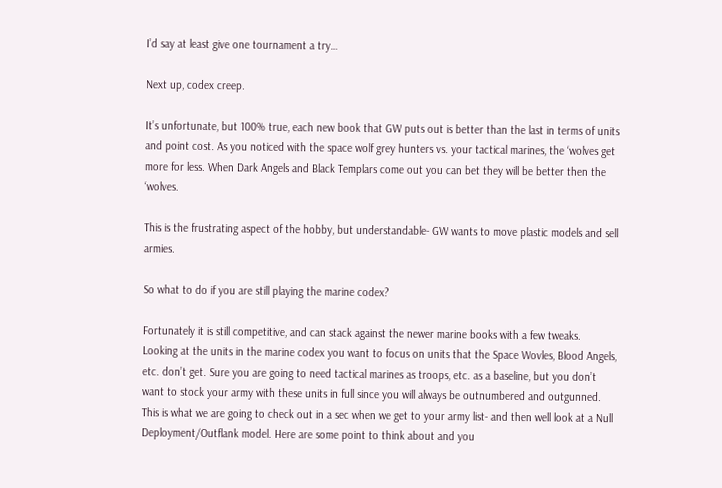I’d say at least give one tournament a try…

Next up, codex creep.

It’s unfortunate, but 100% true, each new book that GW puts out is better than the last in terms of units and point cost. As you noticed with the space wolf grey hunters vs. your tactical marines, the ‘wolves get more for less. When Dark Angels and Black Templars come out you can bet they will be better then the ‘wolves.

This is the frustrating aspect of the hobby, but understandable- GW wants to move plastic models and sell armies.

So what to do if you are still playing the marine codex?

Fortunately it is still competitive, and can stack against the newer marine books with a few tweaks. Looking at the units in the marine codex you want to focus on units that the Space Wovles, Blood Angels, etc. don’t get. Sure you are going to need tactical marines as troops, etc. as a baseline, but you don’t want to stock your army with these units in full since you will always be outnumbered and outgunned. This is what we are going to check out in a sec when we get to your army list- and then well look at a Null Deployment/Outflank model. Here are some point to think about and you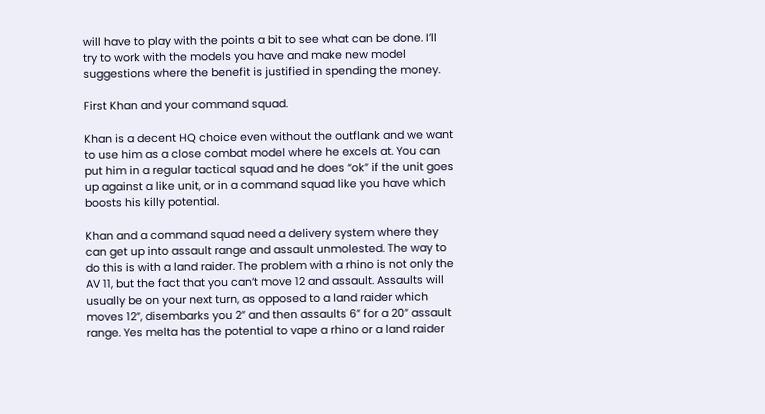will have to play with the points a bit to see what can be done. I’ll try to work with the models you have and make new model suggestions where the benefit is justified in spending the money.

First Khan and your command squad.

Khan is a decent HQ choice even without the outflank and we want to use him as a close combat model where he excels at. You can put him in a regular tactical squad and he does “ok” if the unit goes up against a like unit, or in a command squad like you have which boosts his killy potential.

Khan and a command squad need a delivery system where they can get up into assault range and assault unmolested. The way to do this is with a land raider. The problem with a rhino is not only the AV 11, but the fact that you can’t move 12 and assault. Assaults will usually be on your next turn, as opposed to a land raider which moves 12”, disembarks you 2” and then assaults 6” for a 20” assault range. Yes melta has the potential to vape a rhino or a land raider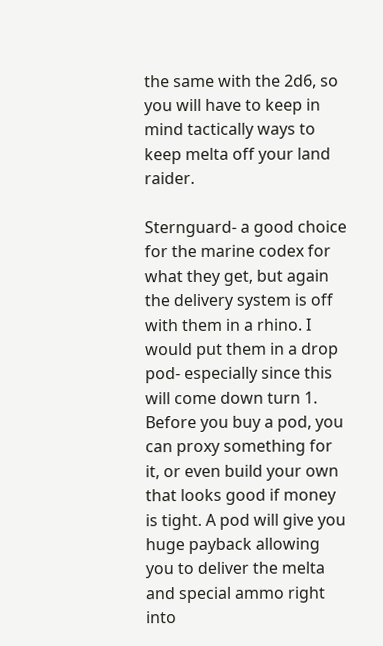the same with the 2d6, so you will have to keep in mind tactically ways to keep melta off your land raider.

Sternguard- a good choice for the marine codex for what they get, but again the delivery system is off with them in a rhino. I would put them in a drop pod- especially since this will come down turn 1. Before you buy a pod, you can proxy something for it, or even build your own that looks good if money is tight. A pod will give you huge payback allowing you to deliver the melta and special ammo right into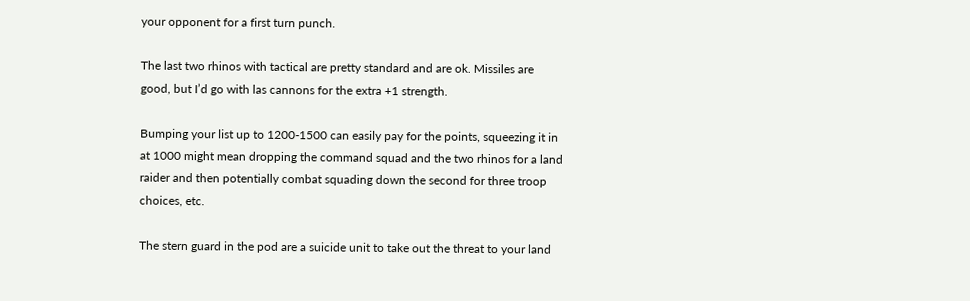your opponent for a first turn punch.

The last two rhinos with tactical are pretty standard and are ok. Missiles are good, but I’d go with las cannons for the extra +1 strength.

Bumping your list up to 1200-1500 can easily pay for the points, squeezing it in at 1000 might mean dropping the command squad and the two rhinos for a land raider and then potentially combat squading down the second for three troop choices, etc.

The stern guard in the pod are a suicide unit to take out the threat to your land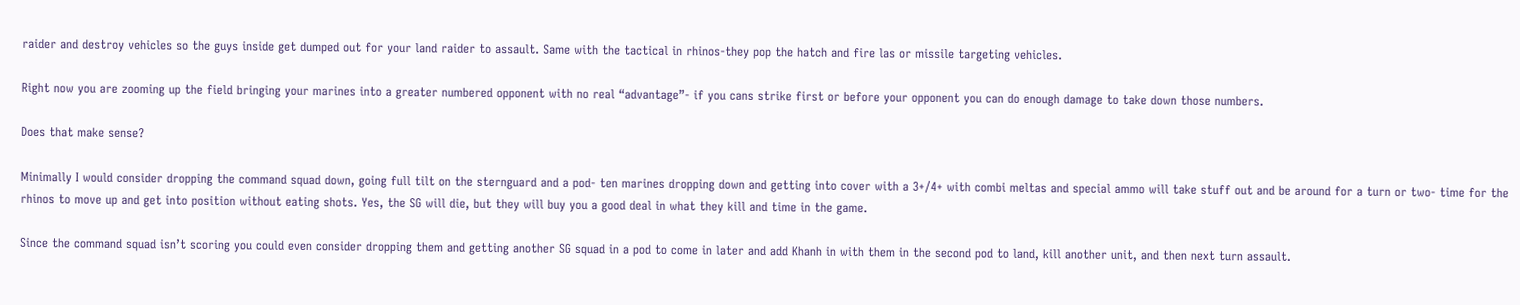raider and destroy vehicles so the guys inside get dumped out for your land raider to assault. Same with the tactical in rhinos-they pop the hatch and fire las or missile targeting vehicles.

Right now you are zooming up the field bringing your marines into a greater numbered opponent with no real “advantage”- if you cans strike first or before your opponent you can do enough damage to take down those numbers.

Does that make sense?

Minimally I would consider dropping the command squad down, going full tilt on the sternguard and a pod- ten marines dropping down and getting into cover with a 3+/4+ with combi meltas and special ammo will take stuff out and be around for a turn or two- time for the rhinos to move up and get into position without eating shots. Yes, the SG will die, but they will buy you a good deal in what they kill and time in the game.

Since the command squad isn’t scoring you could even consider dropping them and getting another SG squad in a pod to come in later and add Khanh in with them in the second pod to land, kill another unit, and then next turn assault.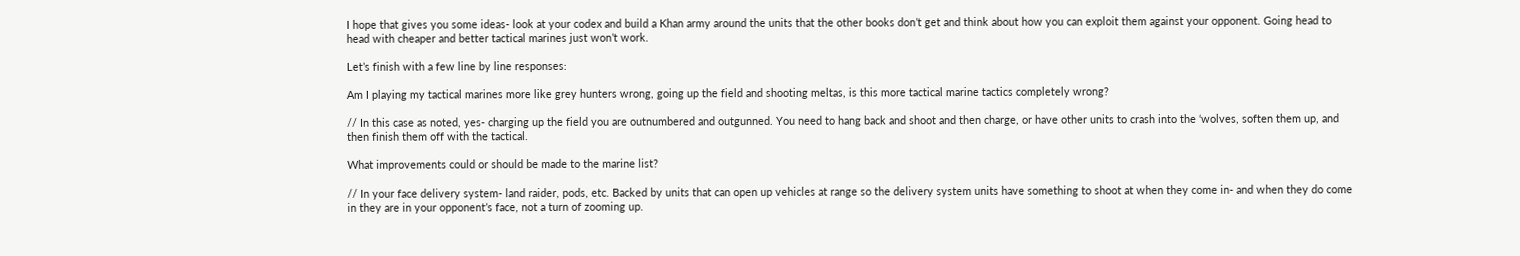I hope that gives you some ideas- look at your codex and build a Khan army around the units that the other books don’t get and think about how you can exploit them against your opponent. Going head to head with cheaper and better tactical marines just won’t work.

Let’s finish with a few line by line responses:

Am I playing my tactical marines more like grey hunters wrong, going up the field and shooting meltas, is this more tactical marine tactics completely wrong?

// In this case as noted, yes- charging up the field you are outnumbered and outgunned. You need to hang back and shoot and then charge, or have other units to crash into the ‘wolves, soften them up, and then finish them off with the tactical.

What improvements could or should be made to the marine list?

// In your face delivery system- land raider, pods, etc. Backed by units that can open up vehicles at range so the delivery system units have something to shoot at when they come in- and when they do come in they are in your opponent’s face, not a turn of zooming up.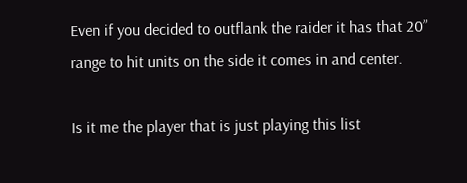Even if you decided to outflank the raider it has that 20” range to hit units on the side it comes in and center.

Is it me the player that is just playing this list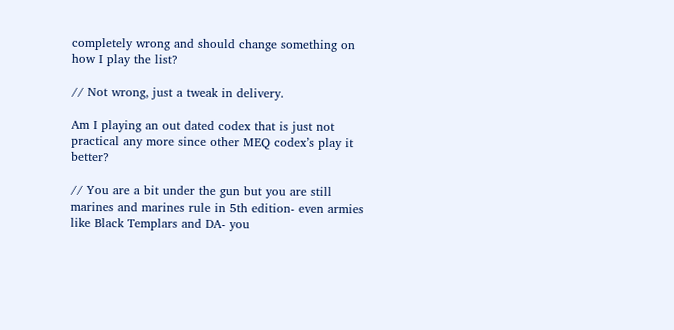completely wrong and should change something on how I play the list?

// Not wrong, just a tweak in delivery.

Am I playing an out dated codex that is just not practical any more since other MEQ codex’s play it better?

// You are a bit under the gun but you are still marines and marines rule in 5th edition- even armies like Black Templars and DA- you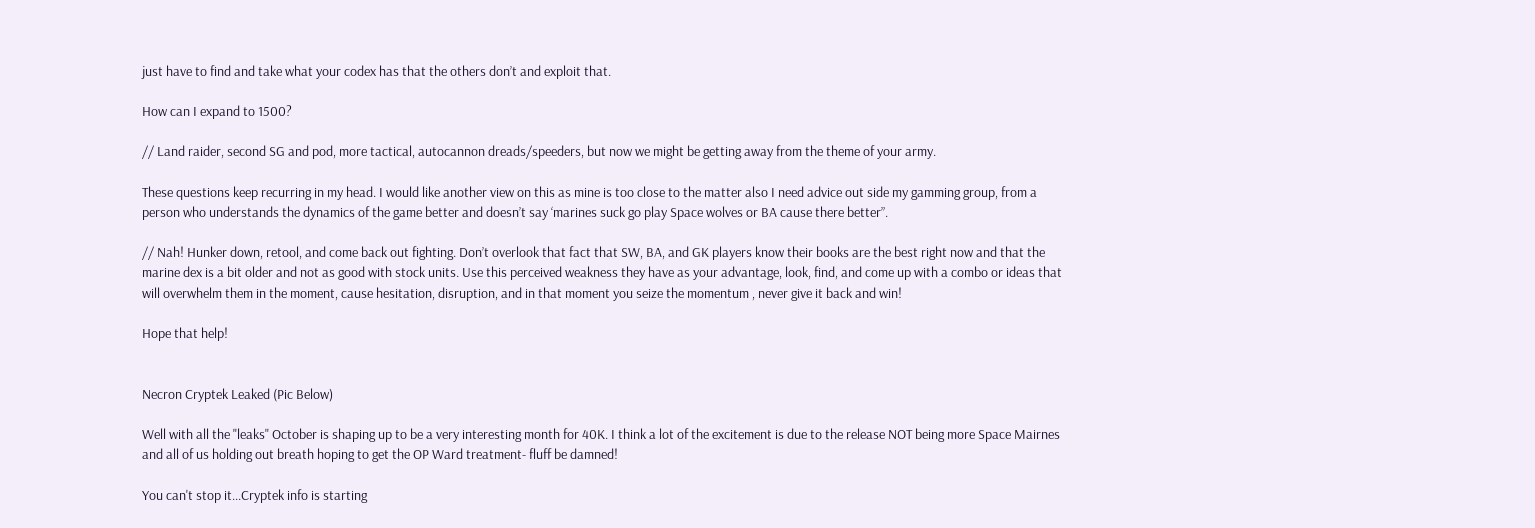just have to find and take what your codex has that the others don’t and exploit that.

How can I expand to 1500?

// Land raider, second SG and pod, more tactical, autocannon dreads/speeders, but now we might be getting away from the theme of your army.

These questions keep recurring in my head. I would like another view on this as mine is too close to the matter also I need advice out side my gamming group, from a person who understands the dynamics of the game better and doesn’t say ‘marines suck go play Space wolves or BA cause there better”.

// Nah! Hunker down, retool, and come back out fighting. Don’t overlook that fact that SW, BA, and GK players know their books are the best right now and that the marine dex is a bit older and not as good with stock units. Use this perceived weakness they have as your advantage, look, find, and come up with a combo or ideas that will overwhelm them in the moment, cause hesitation, disruption, and in that moment you seize the momentum , never give it back and win!

Hope that help!


Necron Cryptek Leaked (Pic Below)

Well with all the "leaks" October is shaping up to be a very interesting month for 40K. I think a lot of the excitement is due to the release NOT being more Space Mairnes and all of us holding out breath hoping to get the OP Ward treatment- fluff be damned!

You can't stop it...Cryptek info is starting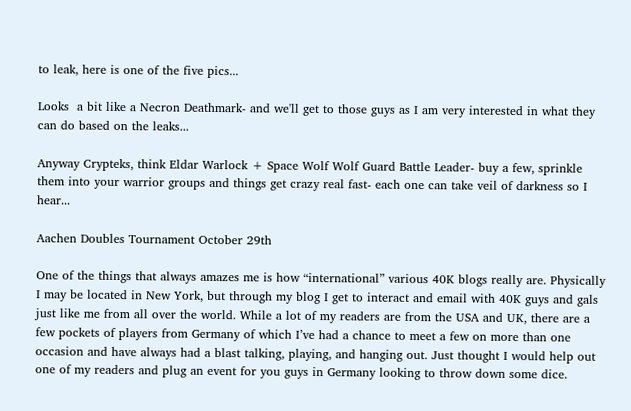to leak, here is one of the five pics...

Looks  a bit like a Necron Deathmark- and we'll get to those guys as I am very interested in what they can do based on the leaks...

Anyway Crypteks, think Eldar Warlock + Space Wolf Wolf Guard Battle Leader- buy a few, sprinkle them into your warrior groups and things get crazy real fast- each one can take veil of darkness so I hear...

Aachen Doubles Tournament October 29th

One of the things that always amazes me is how “international” various 40K blogs really are. Physically I may be located in New York, but through my blog I get to interact and email with 40K guys and gals just like me from all over the world. While a lot of my readers are from the USA and UK, there are a few pockets of players from Germany of which I’ve had a chance to meet a few on more than one occasion and have always had a blast talking, playing, and hanging out. Just thought I would help out one of my readers and plug an event for you guys in Germany looking to throw down some dice.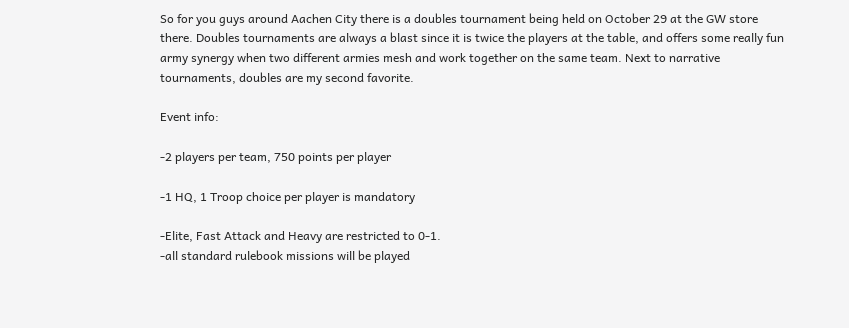So for you guys around Aachen City there is a doubles tournament being held on October 29 at the GW store there. Doubles tournaments are always a blast since it is twice the players at the table, and offers some really fun army synergy when two different armies mesh and work together on the same team. Next to narrative tournaments, doubles are my second favorite.

Event info:

-2 players per team, 750 points per player

-1 HQ, 1 Troop choice per player is mandatory

-Elite, Fast Attack and Heavy are restricted to 0-1.
-all standard rulebook missions will be played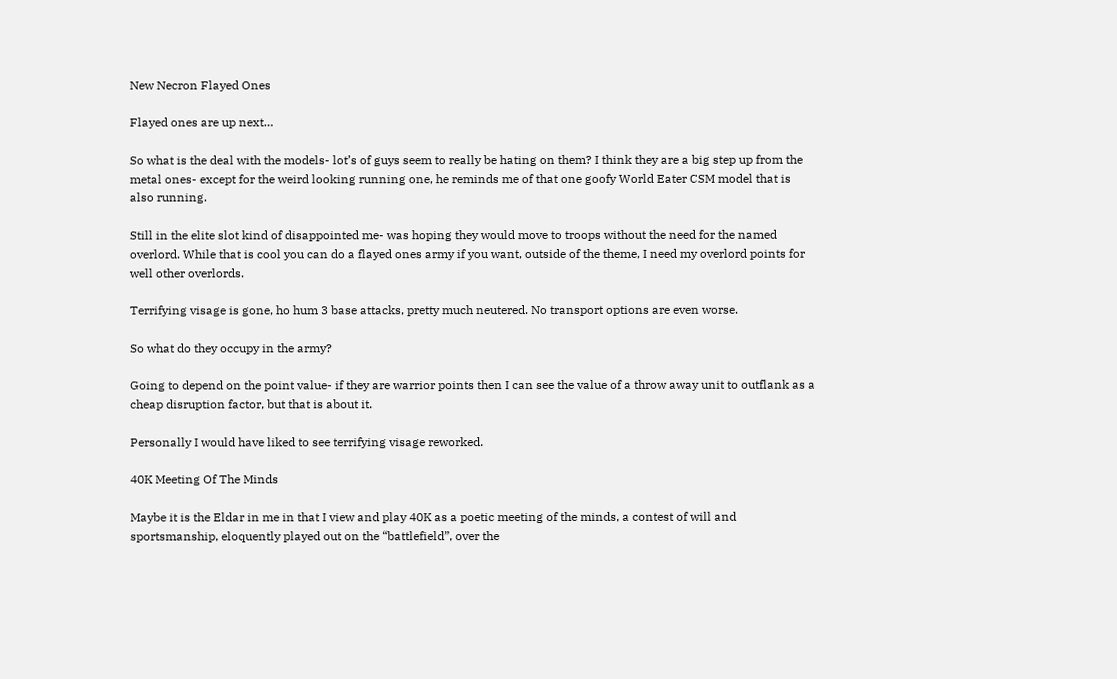New Necron Flayed Ones

Flayed ones are up next…

So what is the deal with the models- lot’s of guys seem to really be hating on them? I think they are a big step up from the metal ones- except for the weird looking running one, he reminds me of that one goofy World Eater CSM model that is also running.

Still in the elite slot kind of disappointed me- was hoping they would move to troops without the need for the named overlord. While that is cool you can do a flayed ones army if you want, outside of the theme, I need my overlord points for well other overlords.

Terrifying visage is gone, ho hum 3 base attacks, pretty much neutered. No transport options are even worse.

So what do they occupy in the army?

Going to depend on the point value- if they are warrior points then I can see the value of a throw away unit to outflank as a cheap disruption factor, but that is about it.

Personally I would have liked to see terrifying visage reworked.

40K Meeting Of The Minds

Maybe it is the Eldar in me in that I view and play 40K as a poetic meeting of the minds, a contest of will and sportsmanship, eloquently played out on the “battlefield”, over the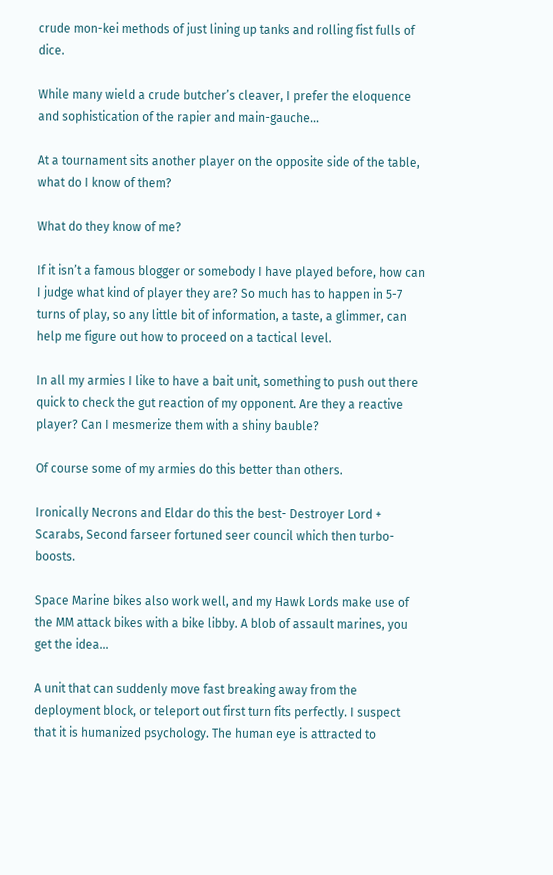crude mon-kei methods of just lining up tanks and rolling fist fulls of dice.

While many wield a crude butcher’s cleaver, I prefer the eloquence and sophistication of the rapier and main-gauche…

At a tournament sits another player on the opposite side of the table, what do I know of them?

What do they know of me?

If it isn’t a famous blogger or somebody I have played before, how can I judge what kind of player they are? So much has to happen in 5-7 turns of play, so any little bit of information, a taste, a glimmer, can help me figure out how to proceed on a tactical level.

In all my armies I like to have a bait unit, something to push out there quick to check the gut reaction of my opponent. Are they a reactive player? Can I mesmerize them with a shiny bauble?

Of course some of my armies do this better than others.

Ironically Necrons and Eldar do this the best- Destroyer Lord + Scarabs, Second farseer fortuned seer council which then turbo-boosts.

Space Marine bikes also work well, and my Hawk Lords make use of the MM attack bikes with a bike libby. A blob of assault marines, you get the idea…

A unit that can suddenly move fast breaking away from the deployment block, or teleport out first turn fits perfectly. I suspect that it is humanized psychology. The human eye is attracted to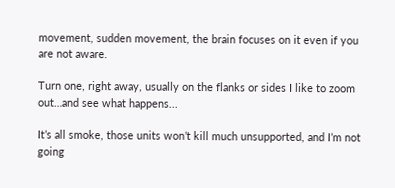movement, sudden movement, the brain focuses on it even if you are not aware.

Turn one, right away, usually on the flanks or sides I like to zoom out…and see what happens...

It’s all smoke, those units won’t kill much unsupported, and I’m not going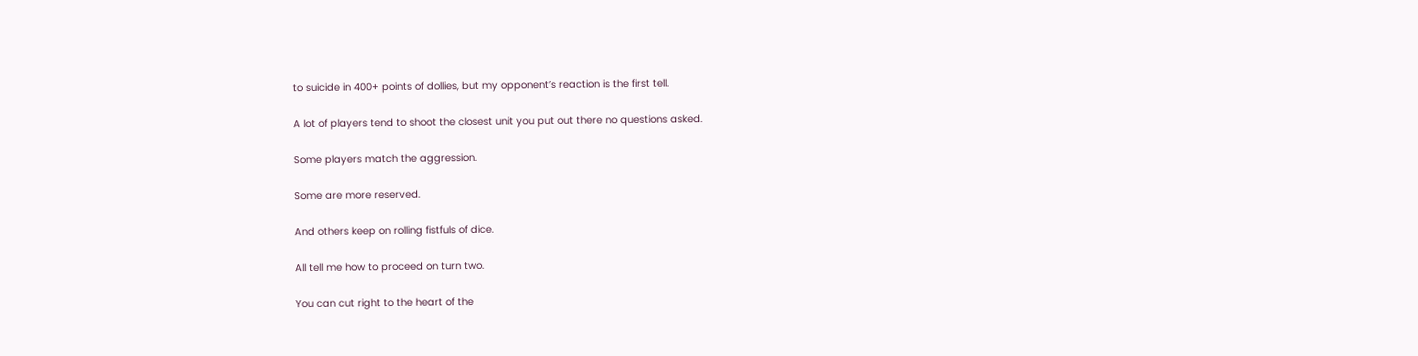to suicide in 400+ points of dollies, but my opponent’s reaction is the first tell.

A lot of players tend to shoot the closest unit you put out there no questions asked.

Some players match the aggression.

Some are more reserved.

And others keep on rolling fistfuls of dice.

All tell me how to proceed on turn two.

You can cut right to the heart of the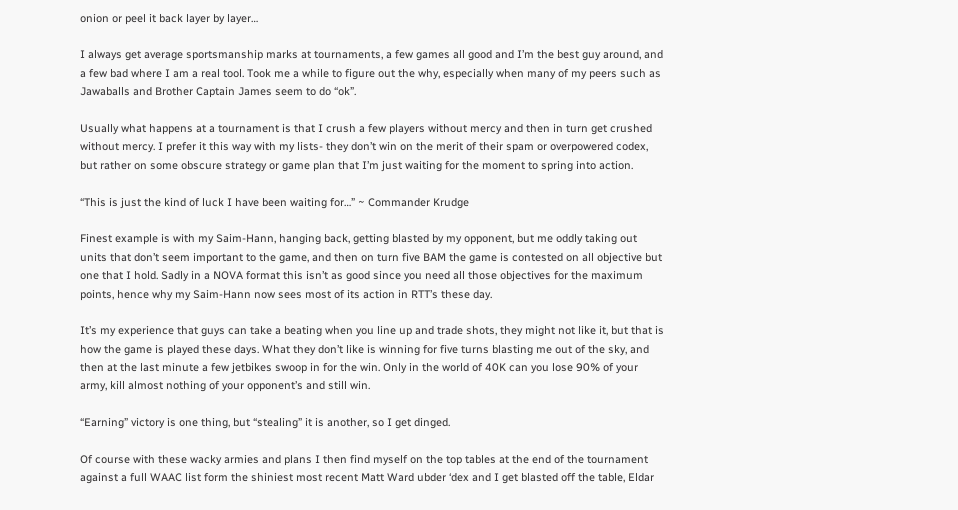onion or peel it back layer by layer…

I always get average sportsmanship marks at tournaments, a few games all good and I’m the best guy around, and a few bad where I am a real tool. Took me a while to figure out the why, especially when many of my peers such as Jawaballs and Brother Captain James seem to do “ok”.

Usually what happens at a tournament is that I crush a few players without mercy and then in turn get crushed without mercy. I prefer it this way with my lists- they don’t win on the merit of their spam or overpowered codex, but rather on some obscure strategy or game plan that I’m just waiting for the moment to spring into action.

“This is just the kind of luck I have been waiting for…” ~ Commander Krudge

Finest example is with my Saim-Hann, hanging back, getting blasted by my opponent, but me oddly taking out units that don’t seem important to the game, and then on turn five BAM the game is contested on all objective but one that I hold. Sadly in a NOVA format this isn’t as good since you need all those objectives for the maximum points, hence why my Saim-Hann now sees most of its action in RTT’s these day.

It’s my experience that guys can take a beating when you line up and trade shots, they might not like it, but that is how the game is played these days. What they don’t like is winning for five turns blasting me out of the sky, and then at the last minute a few jetbikes swoop in for the win. Only in the world of 40K can you lose 90% of your army, kill almost nothing of your opponent’s and still win.

“Earning” victory is one thing, but “stealing” it is another, so I get dinged.

Of course with these wacky armies and plans I then find myself on the top tables at the end of the tournament against a full WAAC list form the shiniest most recent Matt Ward ubder ‘dex and I get blasted off the table, Eldar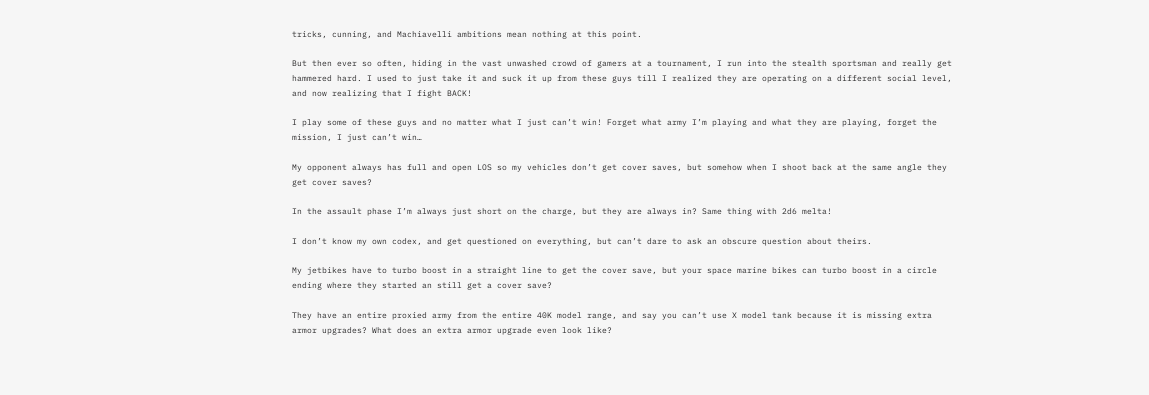tricks, cunning, and Machiavelli ambitions mean nothing at this point.

But then ever so often, hiding in the vast unwashed crowd of gamers at a tournament, I run into the stealth sportsman and really get hammered hard. I used to just take it and suck it up from these guys till I realized they are operating on a different social level, and now realizing that I fight BACK!

I play some of these guys and no matter what I just can’t win! Forget what army I’m playing and what they are playing, forget the mission, I just can’t win…

My opponent always has full and open LOS so my vehicles don’t get cover saves, but somehow when I shoot back at the same angle they get cover saves?

In the assault phase I’m always just short on the charge, but they are always in? Same thing with 2d6 melta!

I don’t know my own codex, and get questioned on everything, but can’t dare to ask an obscure question about theirs.

My jetbikes have to turbo boost in a straight line to get the cover save, but your space marine bikes can turbo boost in a circle ending where they started an still get a cover save?

They have an entire proxied army from the entire 40K model range, and say you can’t use X model tank because it is missing extra armor upgrades? What does an extra armor upgrade even look like?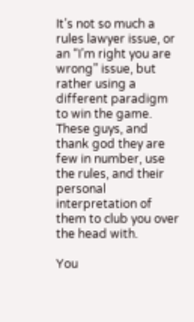It’s not so much a rules lawyer issue, or an “I’m right you are wrong” issue, but rather using a different paradigm to win the game. These guys, and thank god they are few in number, use the rules, and their personal interpretation of them to club you over the head with.

You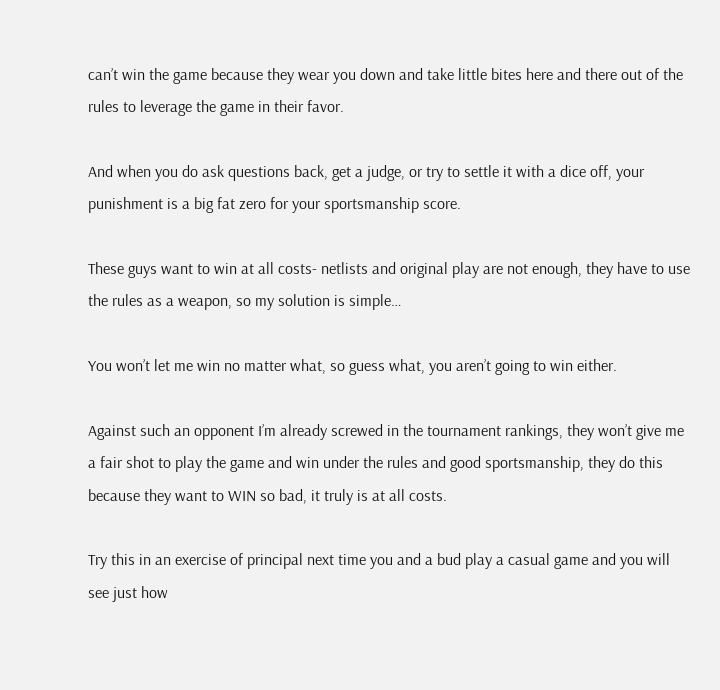can’t win the game because they wear you down and take little bites here and there out of the rules to leverage the game in their favor.

And when you do ask questions back, get a judge, or try to settle it with a dice off, your punishment is a big fat zero for your sportsmanship score.

These guys want to win at all costs- netlists and original play are not enough, they have to use the rules as a weapon, so my solution is simple…

You won’t let me win no matter what, so guess what, you aren’t going to win either.

Against such an opponent I’m already screwed in the tournament rankings, they won’t give me a fair shot to play the game and win under the rules and good sportsmanship, they do this because they want to WIN so bad, it truly is at all costs.

Try this in an exercise of principal next time you and a bud play a casual game and you will see just how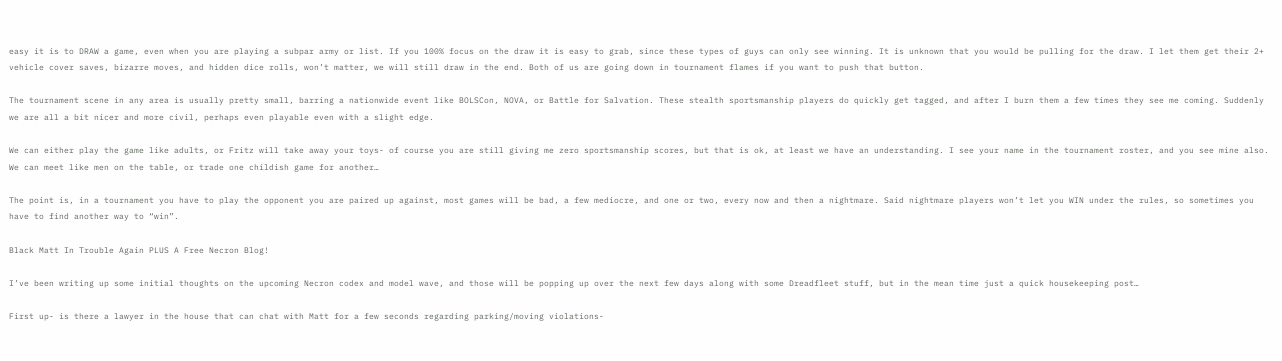easy it is to DRAW a game, even when you are playing a subpar army or list. If you 100% focus on the draw it is easy to grab, since these types of guys can only see winning. It is unknown that you would be pulling for the draw. I let them get their 2+ vehicle cover saves, bizarre moves, and hidden dice rolls, won’t matter, we will still draw in the end. Both of us are going down in tournament flames if you want to push that button.

The tournament scene in any area is usually pretty small, barring a nationwide event like BOLSCon, NOVA, or Battle for Salvation. These stealth sportsmanship players do quickly get tagged, and after I burn them a few times they see me coming. Suddenly we are all a bit nicer and more civil, perhaps even playable even with a slight edge.

We can either play the game like adults, or Fritz will take away your toys- of course you are still giving me zero sportsmanship scores, but that is ok, at least we have an understanding. I see your name in the tournament roster, and you see mine also. We can meet like men on the table, or trade one childish game for another…

The point is, in a tournament you have to play the opponent you are paired up against, most games will be bad, a few mediocre, and one or two, every now and then a nightmare. Said nightmare players won’t let you WIN under the rules, so sometimes you have to find another way to “win”.

Black Matt In Trouble Again PLUS A Free Necron Blog!

I’ve been writing up some initial thoughts on the upcoming Necron codex and model wave, and those will be popping up over the next few days along with some Dreadfleet stuff, but in the mean time just a quick housekeeping post…

First up- is there a lawyer in the house that can chat with Matt for a few seconds regarding parking/moving violations-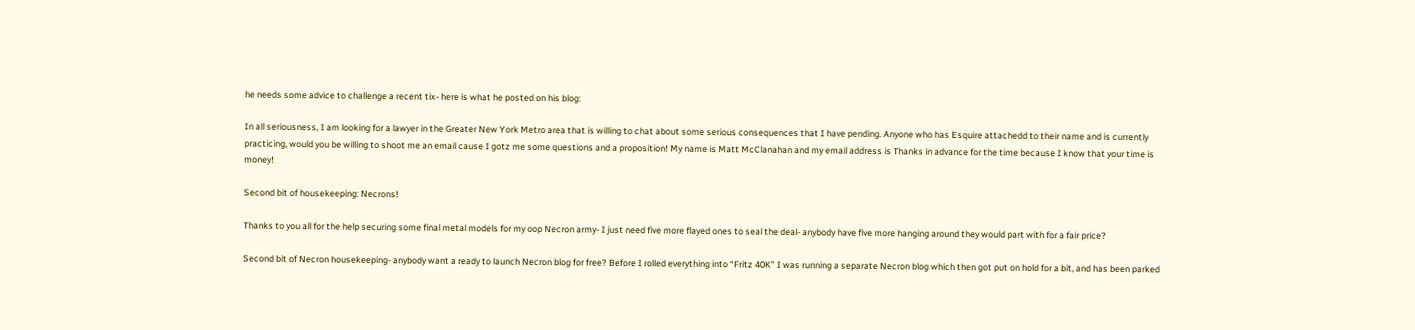he needs some advice to challenge a recent tix- here is what he posted on his blog:

In all seriousness, I am looking for a lawyer in the Greater New York Metro area that is willing to chat about some serious consequences that I have pending. Anyone who has Esquire attachedd to their name and is currently practicing, would you be willing to shoot me an email cause I gotz me some questions and a proposition! My name is Matt McClanahan and my email address is Thanks in advance for the time because I know that your time is money!

Second bit of housekeeping: Necrons!

Thanks to you all for the help securing some final metal models for my oop Necron army- I just need five more flayed ones to seal the deal- anybody have five more hanging around they would part with for a fair price?

Second bit of Necron housekeeping- anybody want a ready to launch Necron blog for free? Before I rolled everything into “Fritz 40K” I was running a separate Necron blog which then got put on hold for a bit, and has been parked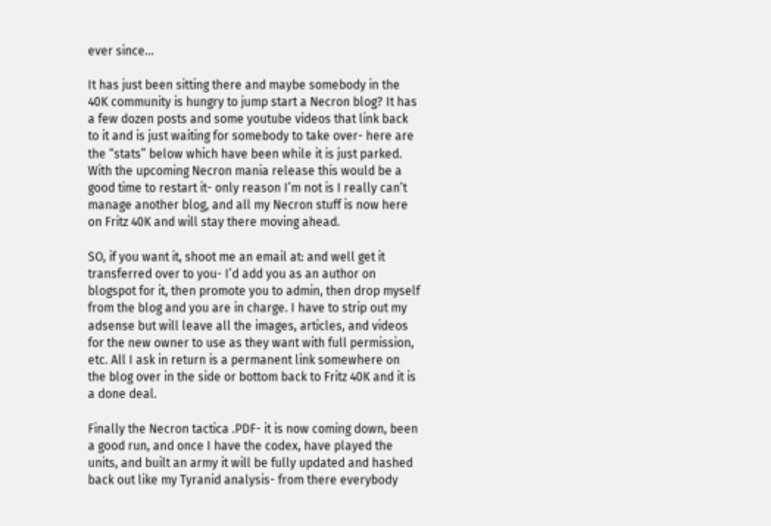ever since...

It has just been sitting there and maybe somebody in the 40K community is hungry to jump start a Necron blog? It has a few dozen posts and some youtube videos that link back to it and is just waiting for somebody to take over- here are the “stats” below which have been while it is just parked. With the upcoming Necron mania release this would be a good time to restart it- only reason I’m not is I really can’t manage another blog, and all my Necron stuff is now here on Fritz 40K and will stay there moving ahead.

SO, if you want it, shoot me an email at: and well get it transferred over to you- I’d add you as an author on blogspot for it, then promote you to admin, then drop myself from the blog and you are in charge. I have to strip out my adsense but will leave all the images, articles, and videos for the new owner to use as they want with full permission, etc. All I ask in return is a permanent link somewhere on the blog over in the side or bottom back to Fritz 40K and it is a done deal.

Finally the Necron tactica .PDF- it is now coming down, been a good run, and once I have the codex, have played the units, and built an army it will be fully updated and hashed back out like my Tyranid analysis- from there everybody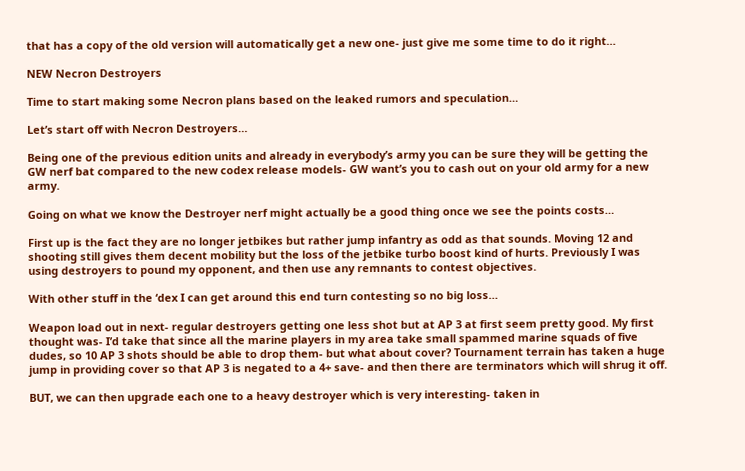that has a copy of the old version will automatically get a new one- just give me some time to do it right…

NEW Necron Destroyers

Time to start making some Necron plans based on the leaked rumors and speculation…

Let’s start off with Necron Destroyers…

Being one of the previous edition units and already in everybody’s army you can be sure they will be getting the GW nerf bat compared to the new codex release models- GW want’s you to cash out on your old army for a new army.

Going on what we know the Destroyer nerf might actually be a good thing once we see the points costs…

First up is the fact they are no longer jetbikes but rather jump infantry as odd as that sounds. Moving 12 and shooting still gives them decent mobility but the loss of the jetbike turbo boost kind of hurts. Previously I was using destroyers to pound my opponent, and then use any remnants to contest objectives.

With other stuff in the ‘dex I can get around this end turn contesting so no big loss…

Weapon load out in next- regular destroyers getting one less shot but at AP 3 at first seem pretty good. My first thought was- I’d take that since all the marine players in my area take small spammed marine squads of five dudes, so 10 AP 3 shots should be able to drop them- but what about cover? Tournament terrain has taken a huge jump in providing cover so that AP 3 is negated to a 4+ save- and then there are terminators which will shrug it off.

BUT, we can then upgrade each one to a heavy destroyer which is very interesting- taken in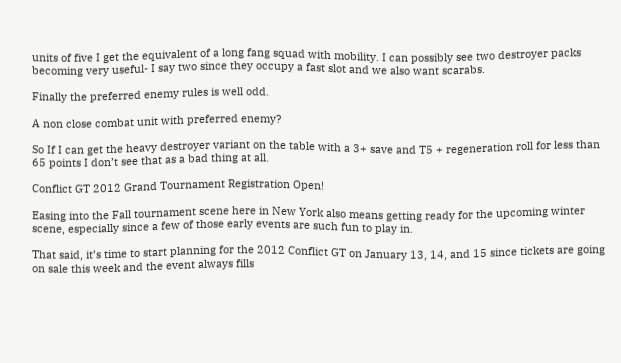units of five I get the equivalent of a long fang squad with mobility. I can possibly see two destroyer packs becoming very useful- I say two since they occupy a fast slot and we also want scarabs.

Finally the preferred enemy rules is well odd.

A non close combat unit with preferred enemy?

So If I can get the heavy destroyer variant on the table with a 3+ save and T5 + regeneration roll for less than 65 points I don’t see that as a bad thing at all.

Conflict GT 2012 Grand Tournament Registration Open!

Easing into the Fall tournament scene here in New York also means getting ready for the upcoming winter scene, especially since a few of those early events are such fun to play in.

That said, it’s time to start planning for the 2012 Conflict GT on January 13, 14, and 15 since tickets are going on sale this week and the event always fills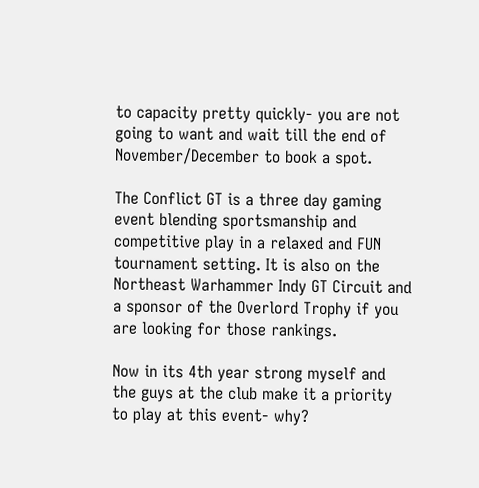to capacity pretty quickly- you are not going to want and wait till the end of November/December to book a spot.

The Conflict GT is a three day gaming event blending sportsmanship and competitive play in a relaxed and FUN tournament setting. It is also on the Northeast Warhammer Indy GT Circuit and a sponsor of the Overlord Trophy if you are looking for those rankings.

Now in its 4th year strong myself and the guys at the club make it a priority to play at this event- why?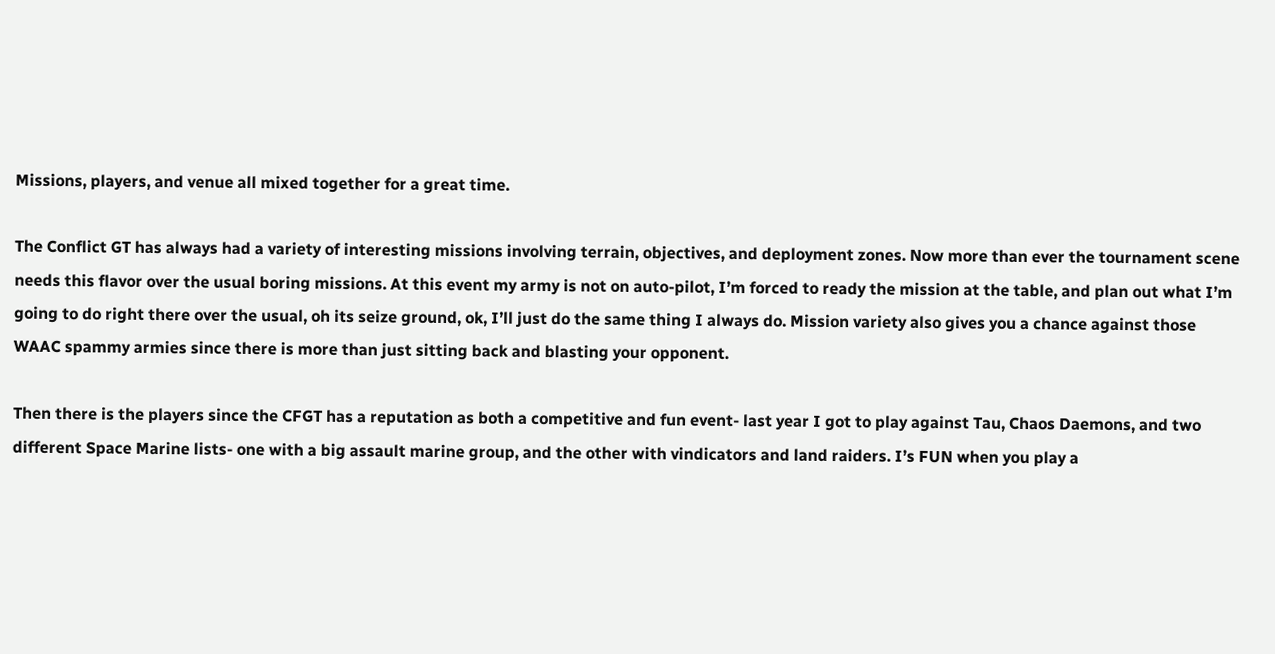Missions, players, and venue all mixed together for a great time.

The Conflict GT has always had a variety of interesting missions involving terrain, objectives, and deployment zones. Now more than ever the tournament scene needs this flavor over the usual boring missions. At this event my army is not on auto-pilot, I’m forced to ready the mission at the table, and plan out what I’m going to do right there over the usual, oh its seize ground, ok, I’ll just do the same thing I always do. Mission variety also gives you a chance against those WAAC spammy armies since there is more than just sitting back and blasting your opponent.

Then there is the players since the CFGT has a reputation as both a competitive and fun event- last year I got to play against Tau, Chaos Daemons, and two different Space Marine lists- one with a big assault marine group, and the other with vindicators and land raiders. I’s FUN when you play a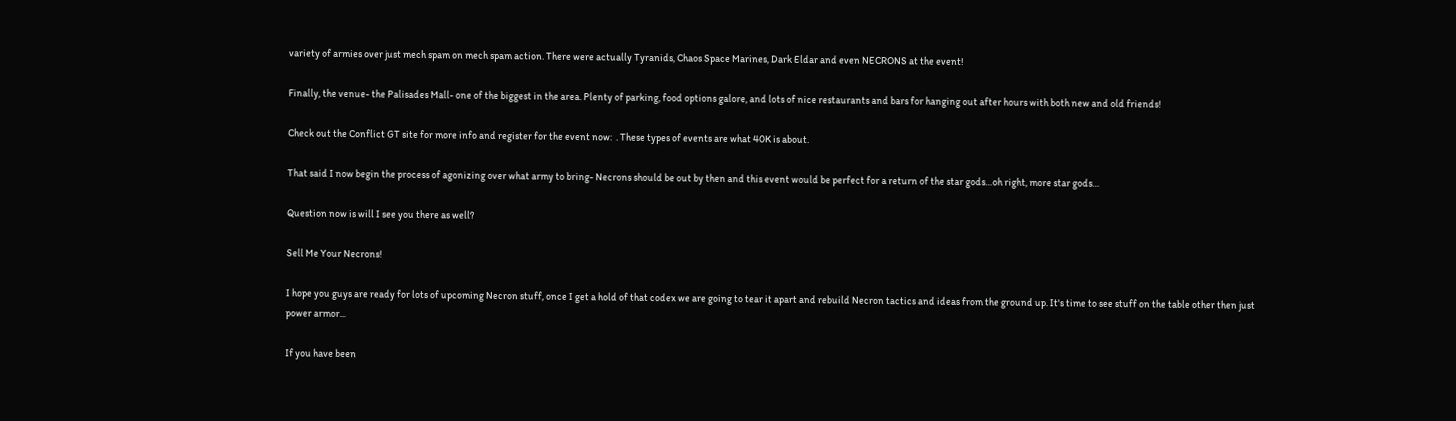variety of armies over just mech spam on mech spam action. There were actually Tyranids, Chaos Space Marines, Dark Eldar and even NECRONS at the event!

Finally, the venue- the Palisades Mall- one of the biggest in the area. Plenty of parking, food options galore, and lots of nice restaurants and bars for hanging out after hours with both new and old friends!

Check out the Conflict GT site for more info and register for the event now:  . These types of events are what 40K is about.

That said I now begin the process of agonizing over what army to bring- Necrons should be out by then and this event would be perfect for a return of the star gods…oh right, more star gods…

Question now is will I see you there as well?

Sell Me Your Necrons!

I hope you guys are ready for lots of upcoming Necron stuff, once I get a hold of that codex we are going to tear it apart and rebuild Necron tactics and ideas from the ground up. It's time to see stuff on the table other then just power armor...

If you have been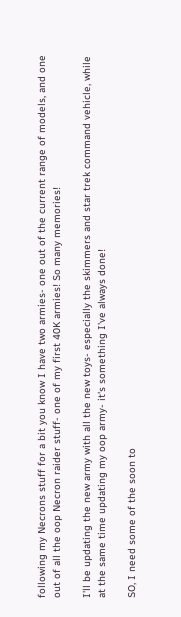following my Necrons stuff for a bit you know I have two armies- one out of the current range of models, and one out of all the oop Necron raider stuff- one of my first 40K armies! So many memories!

I'll be updating the new army with all the new toys- especially the skimmers and star trek command vehicle, while at the same time updating my oop army- it's something I've always done!

SO, I need some of the soon to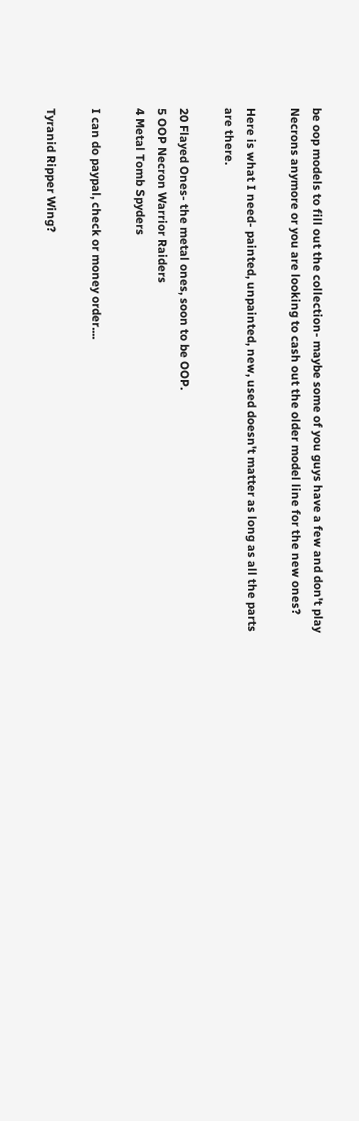be oop models to fill out the collection- maybe some of you guys have a few and don't play Necrons anymore or you are looking to cash out the older model line for the new ones?

Here is what I need- painted, unpainted, new, used doesn't matter as long as all the parts are there.

20 Flayed Ones- the metal ones, soon to be OOP.
5 OOP Necron Warrior Raiders
4 Metal Tomb Spyders

I can do paypal, check or money order....

Tyranid Ripper Wing?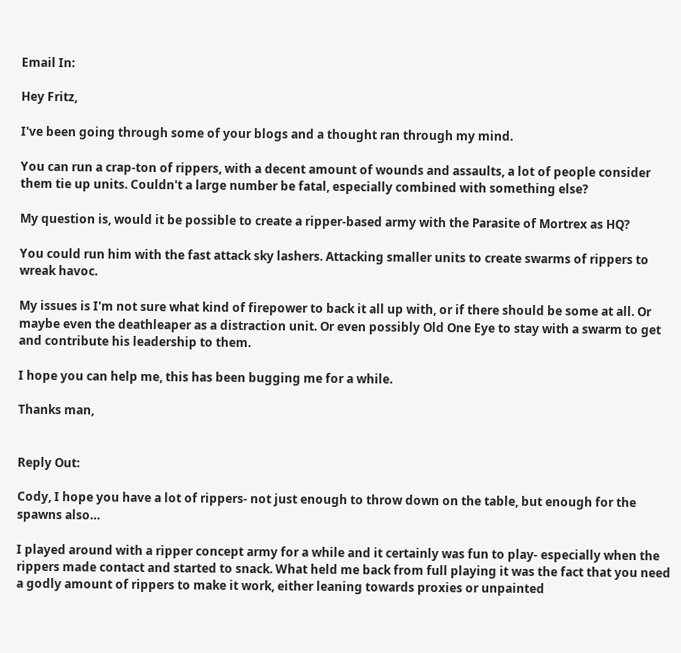Email In:

Hey Fritz,

I've been going through some of your blogs and a thought ran through my mind.

You can run a crap-ton of rippers, with a decent amount of wounds and assaults, a lot of people consider them tie up units. Couldn't a large number be fatal, especially combined with something else?

My question is, would it be possible to create a ripper-based army with the Parasite of Mortrex as HQ?

You could run him with the fast attack sky lashers. Attacking smaller units to create swarms of rippers to wreak havoc.

My issues is I'm not sure what kind of firepower to back it all up with, or if there should be some at all. Or maybe even the deathleaper as a distraction unit. Or even possibly Old One Eye to stay with a swarm to get and contribute his leadership to them.

I hope you can help me, this has been bugging me for a while.

Thanks man,


Reply Out:

Cody, I hope you have a lot of rippers- not just enough to throw down on the table, but enough for the spawns also…

I played around with a ripper concept army for a while and it certainly was fun to play- especially when the rippers made contact and started to snack. What held me back from full playing it was the fact that you need a godly amount of rippers to make it work, either leaning towards proxies or unpainted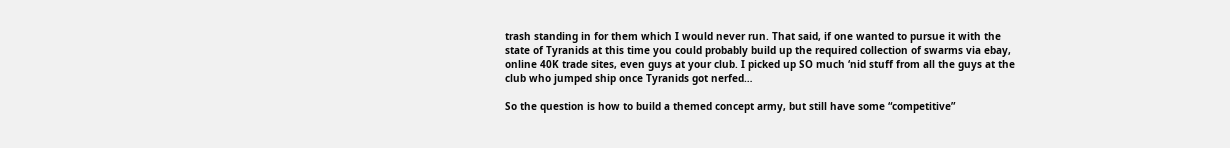trash standing in for them which I would never run. That said, if one wanted to pursue it with the state of Tyranids at this time you could probably build up the required collection of swarms via ebay, online 40K trade sites, even guys at your club. I picked up SO much ‘nid stuff from all the guys at the club who jumped ship once Tyranids got nerfed…

So the question is how to build a themed concept army, but still have some “competitive”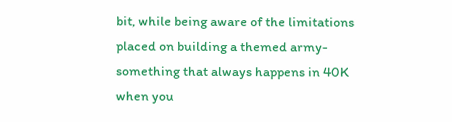bit, while being aware of the limitations placed on building a themed army- something that always happens in 40K when you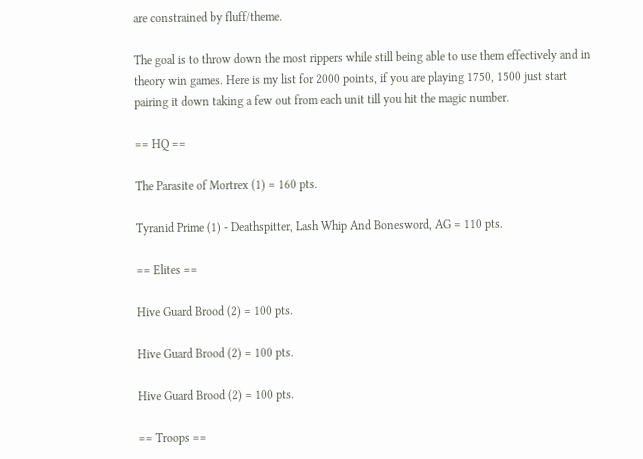are constrained by fluff/theme.

The goal is to throw down the most rippers while still being able to use them effectively and in theory win games. Here is my list for 2000 points, if you are playing 1750, 1500 just start pairing it down taking a few out from each unit till you hit the magic number.

== HQ ==

The Parasite of Mortrex (1) = 160 pts.

Tyranid Prime (1) - Deathspitter, Lash Whip And Bonesword, AG = 110 pts.

== Elites ==

Hive Guard Brood (2) = 100 pts.

Hive Guard Brood (2) = 100 pts.

Hive Guard Brood (2) = 100 pts.

== Troops ==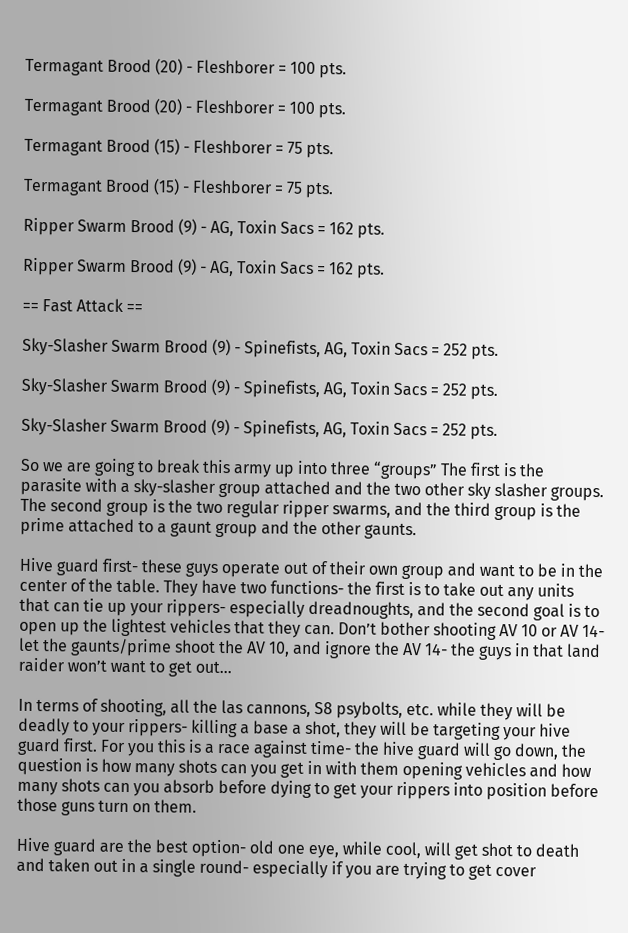Termagant Brood (20) - Fleshborer = 100 pts.

Termagant Brood (20) - Fleshborer = 100 pts.

Termagant Brood (15) - Fleshborer = 75 pts.

Termagant Brood (15) - Fleshborer = 75 pts.

Ripper Swarm Brood (9) - AG, Toxin Sacs = 162 pts.

Ripper Swarm Brood (9) - AG, Toxin Sacs = 162 pts.

== Fast Attack ==

Sky-Slasher Swarm Brood (9) - Spinefists, AG, Toxin Sacs = 252 pts.

Sky-Slasher Swarm Brood (9) - Spinefists, AG, Toxin Sacs = 252 pts.

Sky-Slasher Swarm Brood (9) - Spinefists, AG, Toxin Sacs = 252 pts.

So we are going to break this army up into three “groups” The first is the parasite with a sky-slasher group attached and the two other sky slasher groups. The second group is the two regular ripper swarms, and the third group is the prime attached to a gaunt group and the other gaunts.

Hive guard first- these guys operate out of their own group and want to be in the center of the table. They have two functions- the first is to take out any units that can tie up your rippers- especially dreadnoughts, and the second goal is to open up the lightest vehicles that they can. Don’t bother shooting AV 10 or AV 14- let the gaunts/prime shoot the AV 10, and ignore the AV 14- the guys in that land raider won’t want to get out…

In terms of shooting, all the las cannons, S8 psybolts, etc. while they will be deadly to your rippers- killing a base a shot, they will be targeting your hive guard first. For you this is a race against time- the hive guard will go down, the question is how many shots can you get in with them opening vehicles and how many shots can you absorb before dying to get your rippers into position before those guns turn on them.

Hive guard are the best option- old one eye, while cool, will get shot to death and taken out in a single round- especially if you are trying to get cover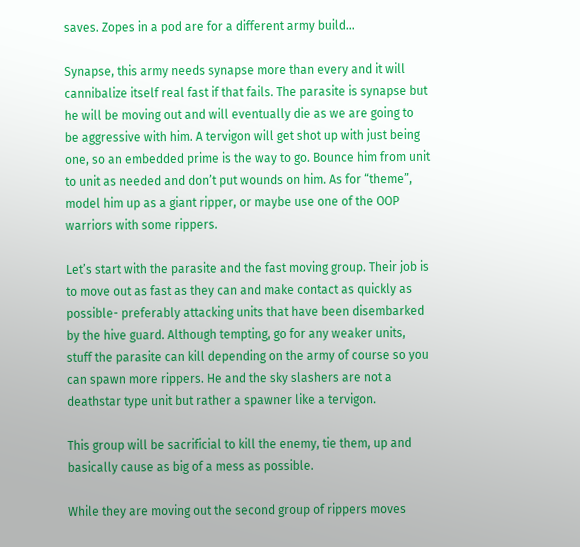saves. Zopes in a pod are for a different army build…

Synapse, this army needs synapse more than every and it will cannibalize itself real fast if that fails. The parasite is synapse but he will be moving out and will eventually die as we are going to be aggressive with him. A tervigon will get shot up with just being one, so an embedded prime is the way to go. Bounce him from unit to unit as needed and don’t put wounds on him. As for “theme”, model him up as a giant ripper, or maybe use one of the OOP warriors with some rippers.

Let’s start with the parasite and the fast moving group. Their job is to move out as fast as they can and make contact as quickly as possible- preferably attacking units that have been disembarked by the hive guard. Although tempting, go for any weaker units, stuff the parasite can kill depending on the army of course so you can spawn more rippers. He and the sky slashers are not a deathstar type unit but rather a spawner like a tervigon.

This group will be sacrificial to kill the enemy, tie them, up and basically cause as big of a mess as possible.

While they are moving out the second group of rippers moves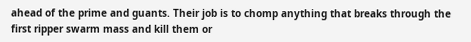ahead of the prime and guants. Their job is to chomp anything that breaks through the first ripper swarm mass and kill them or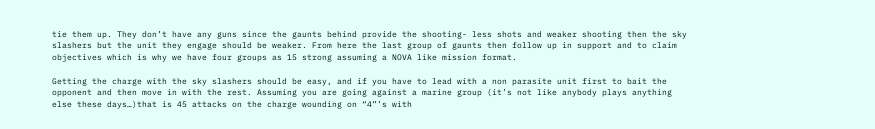tie them up. They don’t have any guns since the gaunts behind provide the shooting- less shots and weaker shooting then the sky slashers but the unit they engage should be weaker. From here the last group of gaunts then follow up in support and to claim objectives which is why we have four groups as 15 strong assuming a NOVA like mission format.

Getting the charge with the sky slashers should be easy, and if you have to lead with a non parasite unit first to bait the opponent and then move in with the rest. Assuming you are going against a marine group (it’s not like anybody plays anything else these days…)that is 45 attacks on the charge wounding on “4”’s with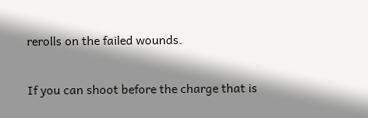rerolls on the failed wounds.

If you can shoot before the charge that is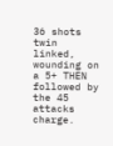36 shots twin linked, wounding on a 5+ THEN followed by the 45 attacks charge.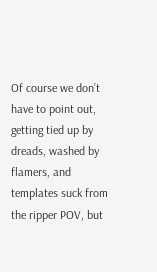Of course we don’t have to point out, getting tied up by dreads, washed by flamers, and templates suck from the ripper POV, but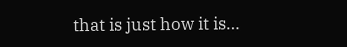that is just how it is…